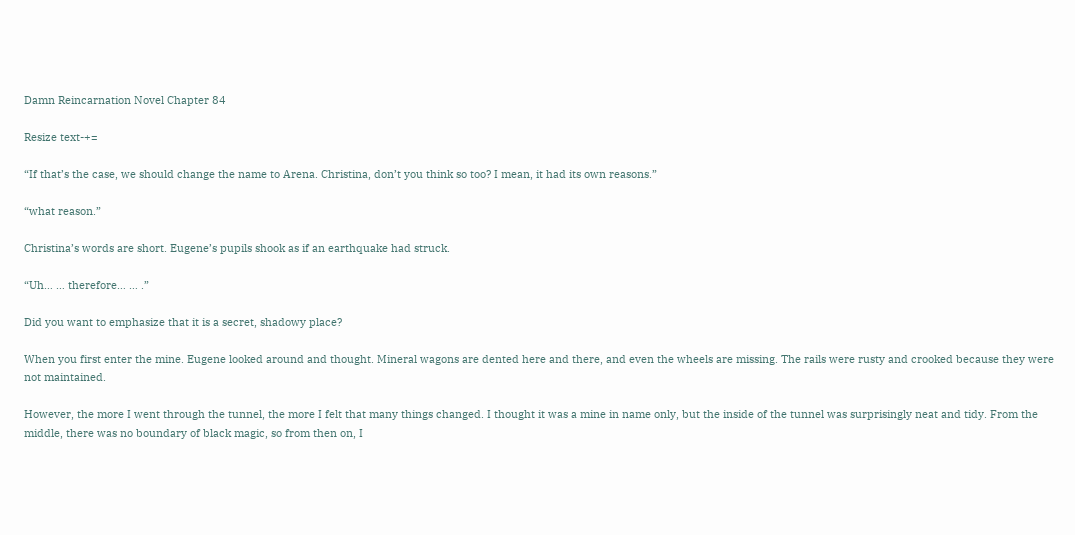Damn Reincarnation Novel Chapter 84

Resize text-+=

“If that’s the case, we should change the name to Arena. Christina, don’t you think so too? I mean, it had its own reasons.”

“what reason.”

Christina’s words are short. Eugene’s pupils shook as if an earthquake had struck.

“Uh… … therefore… … .”

Did you want to emphasize that it is a secret, shadowy place?

When you first enter the mine. Eugene looked around and thought. Mineral wagons are dented here and there, and even the wheels are missing. The rails were rusty and crooked because they were not maintained.

However, the more I went through the tunnel, the more I felt that many things changed. I thought it was a mine in name only, but the inside of the tunnel was surprisingly neat and tidy. From the middle, there was no boundary of black magic, so from then on, I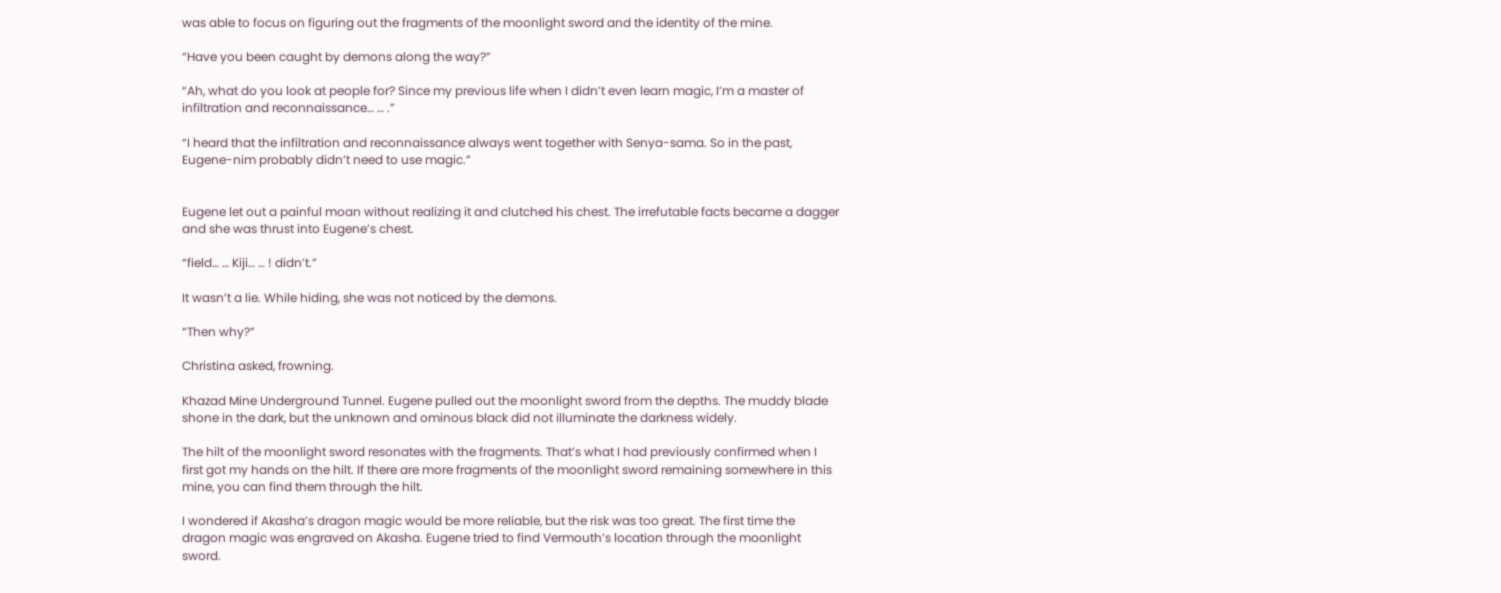was able to focus on figuring out the fragments of the moonlight sword and the identity of the mine.

“Have you been caught by demons along the way?”

“Ah, what do you look at people for? Since my previous life when I didn’t even learn magic, I’m a master of infiltration and reconnaissance… … .”

“I heard that the infiltration and reconnaissance always went together with Senya-sama. So in the past, Eugene-nim probably didn’t need to use magic.”


Eugene let out a painful moan without realizing it and clutched his chest. The irrefutable facts became a dagger and she was thrust into Eugene’s chest.

“field… … Kiji… … ! didn’t.”

It wasn’t a lie. While hiding, she was not noticed by the demons.

“Then why?”

Christina asked, frowning.

Khazad Mine Underground Tunnel. Eugene pulled out the moonlight sword from the depths. The muddy blade shone in the dark, but the unknown and ominous black did not illuminate the darkness widely.

The hilt of the moonlight sword resonates with the fragments. That’s what I had previously confirmed when I first got my hands on the hilt. If there are more fragments of the moonlight sword remaining somewhere in this mine, you can find them through the hilt.

I wondered if Akasha’s dragon magic would be more reliable, but the risk was too great. The first time the dragon magic was engraved on Akasha. Eugene tried to find Vermouth’s location through the moonlight sword.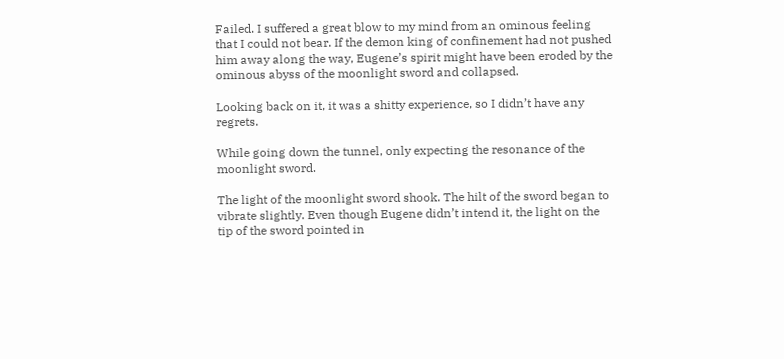Failed. I suffered a great blow to my mind from an ominous feeling that I could not bear. If the demon king of confinement had not pushed him away along the way, Eugene’s spirit might have been eroded by the ominous abyss of the moonlight sword and collapsed.

Looking back on it, it was a shitty experience, so I didn’t have any regrets.

While going down the tunnel, only expecting the resonance of the moonlight sword.

The light of the moonlight sword shook. The hilt of the sword began to vibrate slightly. Even though Eugene didn’t intend it, the light on the tip of the sword pointed in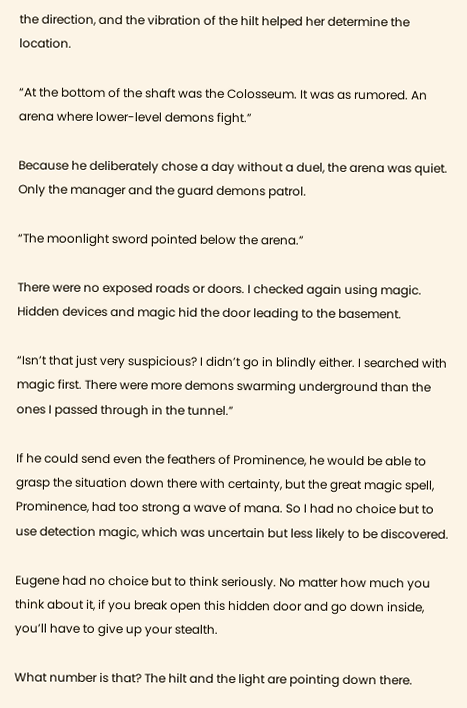the direction, and the vibration of the hilt helped her determine the location.

“At the bottom of the shaft was the Colosseum. It was as rumored. An arena where lower-level demons fight.”

Because he deliberately chose a day without a duel, the arena was quiet. Only the manager and the guard demons patrol.

“The moonlight sword pointed below the arena.”

There were no exposed roads or doors. I checked again using magic. Hidden devices and magic hid the door leading to the basement.

“Isn’t that just very suspicious? I didn’t go in blindly either. I searched with magic first. There were more demons swarming underground than the ones I passed through in the tunnel.”

If he could send even the feathers of Prominence, he would be able to grasp the situation down there with certainty, but the great magic spell, Prominence, had too strong a wave of mana. So I had no choice but to use detection magic, which was uncertain but less likely to be discovered.

Eugene had no choice but to think seriously. No matter how much you think about it, if you break open this hidden door and go down inside, you’ll have to give up your stealth.

What number is that? The hilt and the light are pointing down there.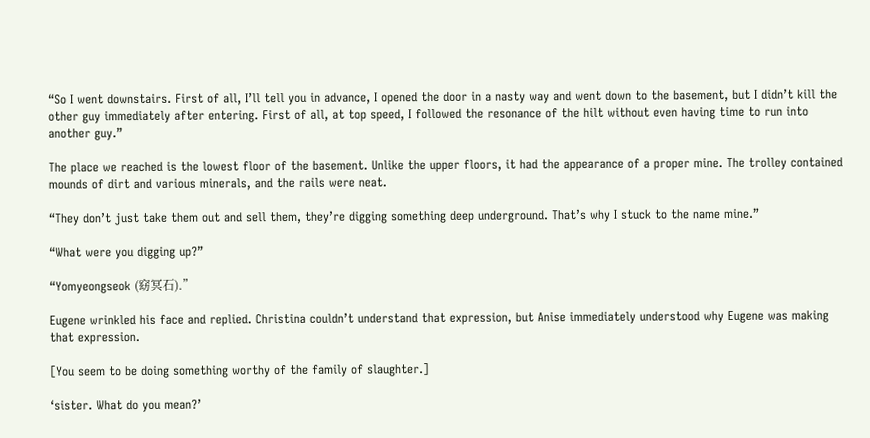“So I went downstairs. First of all, I’ll tell you in advance, I opened the door in a nasty way and went down to the basement, but I didn’t kill the other guy immediately after entering. First of all, at top speed, I followed the resonance of the hilt without even having time to run into another guy.”

The place we reached is the lowest floor of the basement. Unlike the upper floors, it had the appearance of a proper mine. The trolley contained mounds of dirt and various minerals, and the rails were neat.

“They don’t just take them out and sell them, they’re digging something deep underground. That’s why I stuck to the name mine.”

“What were you digging up?”

“Yomyeongseok (窈冥石).”

Eugene wrinkled his face and replied. Christina couldn’t understand that expression, but Anise immediately understood why Eugene was making that expression.

[You seem to be doing something worthy of the family of slaughter.]

‘sister. What do you mean?’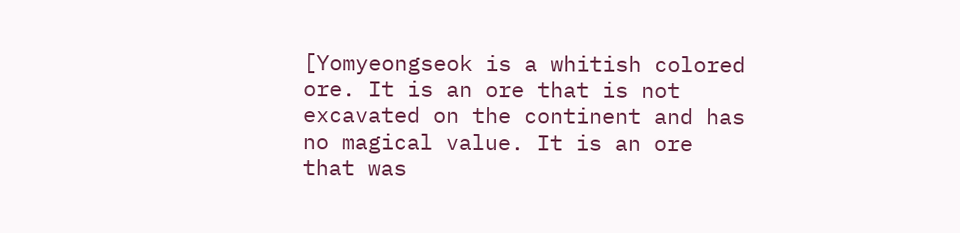[Yomyeongseok is a whitish colored ore. It is an ore that is not excavated on the continent and has no magical value. It is an ore that was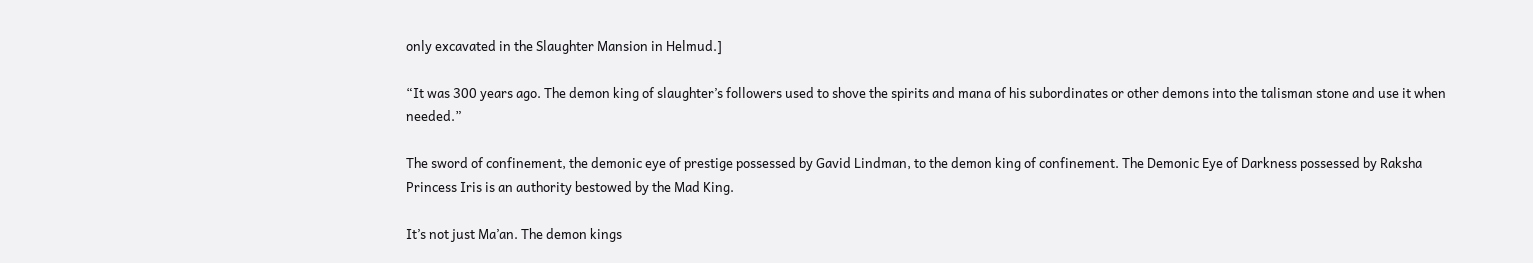only excavated in the Slaughter Mansion in Helmud.]

“It was 300 years ago. The demon king of slaughter’s followers used to shove the spirits and mana of his subordinates or other demons into the talisman stone and use it when needed.”

The sword of confinement, the demonic eye of prestige possessed by Gavid Lindman, to the demon king of confinement. The Demonic Eye of Darkness possessed by Raksha Princess Iris is an authority bestowed by the Mad King.

It’s not just Ma’an. The demon kings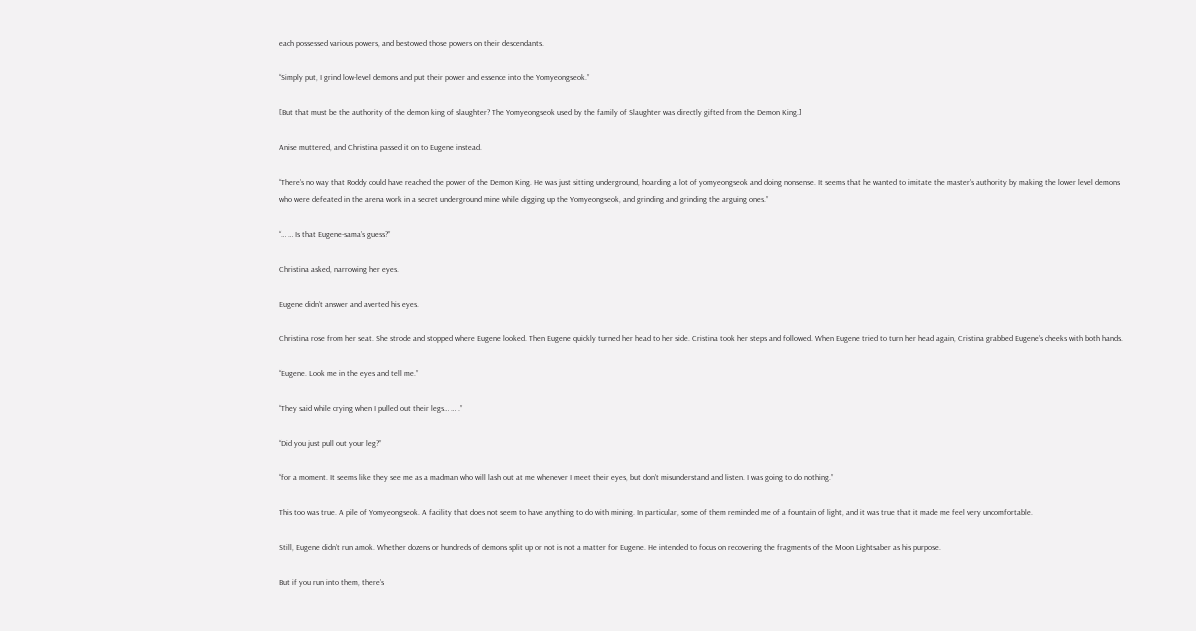each possessed various powers, and bestowed those powers on their descendants.

“Simply put, I grind low-level demons and put their power and essence into the Yomyeongseok.”

[But that must be the authority of the demon king of slaughter? The Yomyeongseok used by the family of Slaughter was directly gifted from the Demon King.]

Anise muttered, and Christina passed it on to Eugene instead.

“There’s no way that Roddy could have reached the power of the Demon King. He was just sitting underground, hoarding a lot of yomyeongseok and doing nonsense. It seems that he wanted to imitate the master’s authority by making the lower level demons who were defeated in the arena work in a secret underground mine while digging up the Yomyeongseok, and grinding and grinding the arguing ones.”

“… … Is that Eugene-sama’s guess?”

Christina asked, narrowing her eyes.

Eugene didn’t answer and averted his eyes.

Christina rose from her seat. She strode and stopped where Eugene looked. Then Eugene quickly turned her head to her side. Cristina took her steps and followed. When Eugene tried to turn her head again, Cristina grabbed Eugene’s cheeks with both hands.

“Eugene. Look me in the eyes and tell me.”

“They said while crying when I pulled out their legs… … .”

“Did you just pull out your leg?”

“for a moment. It seems like they see me as a madman who will lash out at me whenever I meet their eyes, but don’t misunderstand and listen. I was going to do nothing.”

This too was true. A pile of Yomyeongseok. A facility that does not seem to have anything to do with mining. In particular, some of them reminded me of a fountain of light, and it was true that it made me feel very uncomfortable.

Still, Eugene didn’t run amok. Whether dozens or hundreds of demons split up or not is not a matter for Eugene. He intended to focus on recovering the fragments of the Moon Lightsaber as his purpose.

But if you run into them, there’s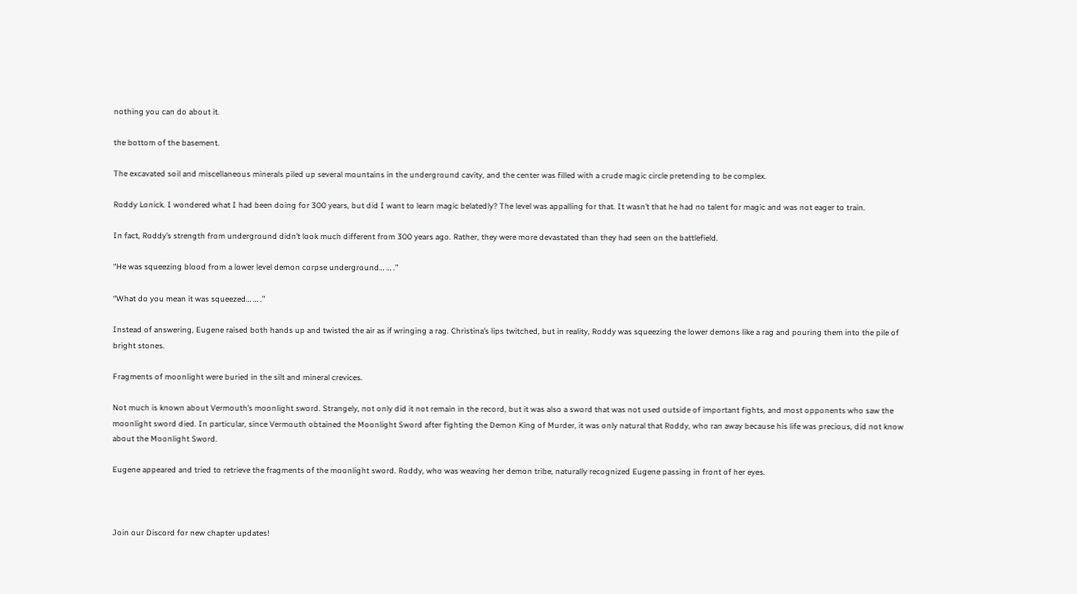nothing you can do about it.

the bottom of the basement.

The excavated soil and miscellaneous minerals piled up several mountains in the underground cavity, and the center was filled with a crude magic circle pretending to be complex.

Roddy Lonick. I wondered what I had been doing for 300 years, but did I want to learn magic belatedly? The level was appalling for that. It wasn’t that he had no talent for magic and was not eager to train.

In fact, Roddy’s strength from underground didn’t look much different from 300 years ago. Rather, they were more devastated than they had seen on the battlefield.

“He was squeezing blood from a lower level demon corpse underground… … .”

“What do you mean it was squeezed… … .”

Instead of answering, Eugene raised both hands up and twisted the air as if wringing a rag. Christina’s lips twitched, but in reality, Roddy was squeezing the lower demons like a rag and pouring them into the pile of bright stones.

Fragments of moonlight were buried in the silt and mineral crevices.

Not much is known about Vermouth’s moonlight sword. Strangely, not only did it not remain in the record, but it was also a sword that was not used outside of important fights, and most opponents who saw the moonlight sword died. In particular, since Vermouth obtained the Moonlight Sword after fighting the Demon King of Murder, it was only natural that Roddy, who ran away because his life was precious, did not know about the Moonlight Sword.

Eugene appeared and tried to retrieve the fragments of the moonlight sword. Roddy, who was weaving her demon tribe, naturally recognized Eugene passing in front of her eyes.



Join our Discord for new chapter updates!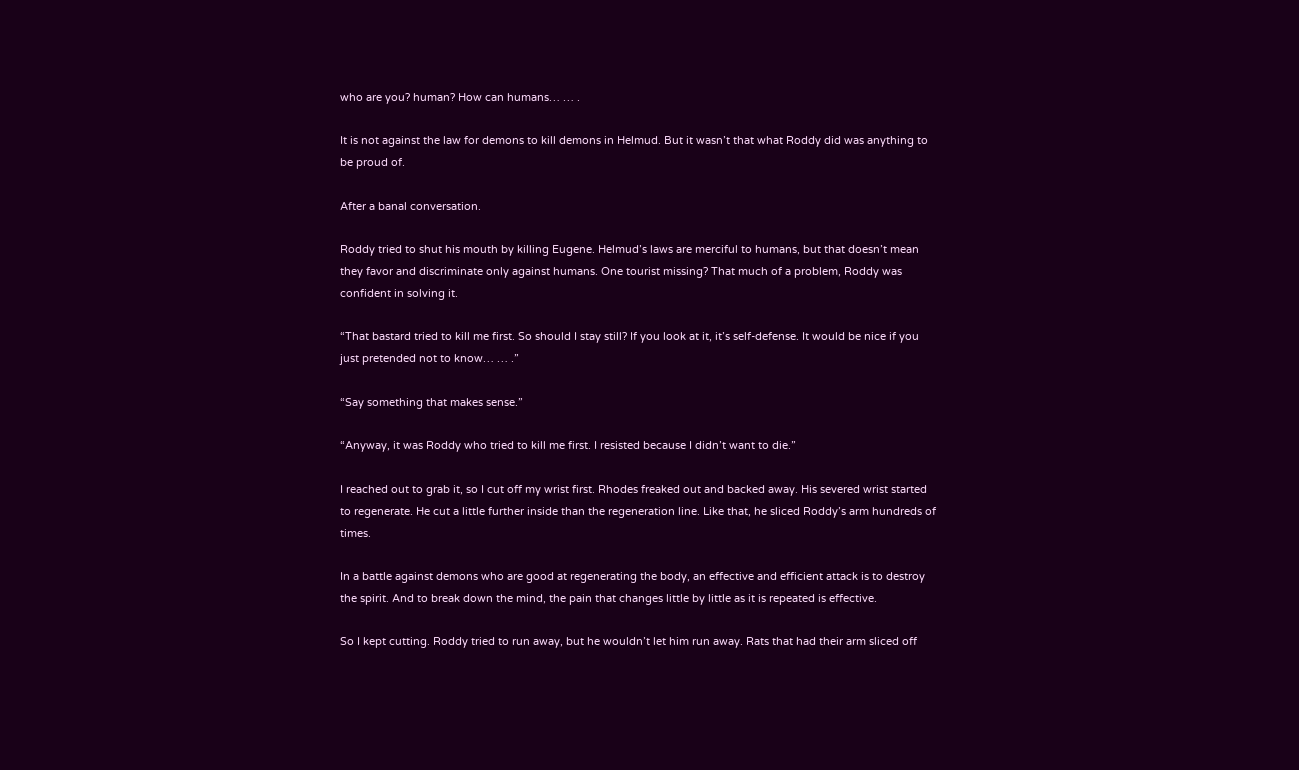who are you? human? How can humans… … .

It is not against the law for demons to kill demons in Helmud. But it wasn’t that what Roddy did was anything to be proud of.

After a banal conversation.

Roddy tried to shut his mouth by killing Eugene. Helmud’s laws are merciful to humans, but that doesn’t mean they favor and discriminate only against humans. One tourist missing? That much of a problem, Roddy was confident in solving it.

“That bastard tried to kill me first. So should I stay still? If you look at it, it’s self-defense. It would be nice if you just pretended not to know… … .”

“Say something that makes sense.”

“Anyway, it was Roddy who tried to kill me first. I resisted because I didn’t want to die.”

I reached out to grab it, so I cut off my wrist first. Rhodes freaked out and backed away. His severed wrist started to regenerate. He cut a little further inside than the regeneration line. Like that, he sliced Roddy’s arm hundreds of times.

In a battle against demons who are good at regenerating the body, an effective and efficient attack is to destroy the spirit. And to break down the mind, the pain that changes little by little as it is repeated is effective.

So I kept cutting. Roddy tried to run away, but he wouldn’t let him run away. Rats that had their arm sliced off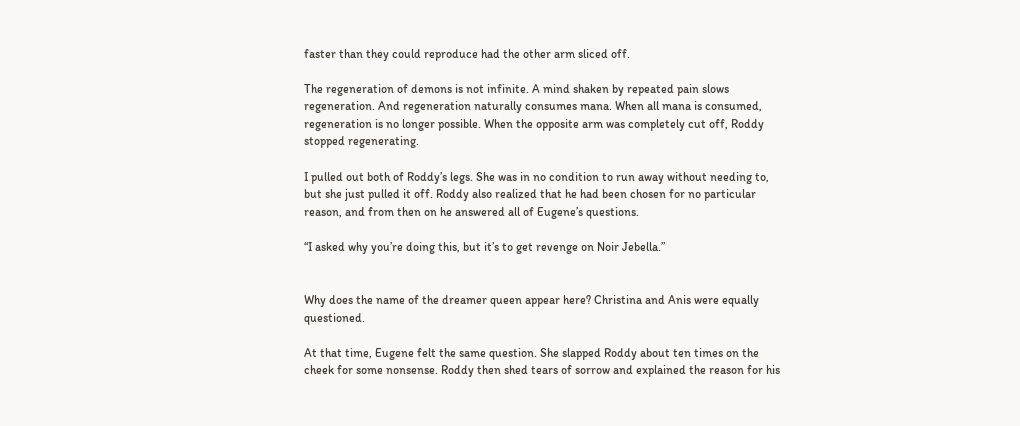faster than they could reproduce had the other arm sliced off.

The regeneration of demons is not infinite. A mind shaken by repeated pain slows regeneration. And regeneration naturally consumes mana. When all mana is consumed, regeneration is no longer possible. When the opposite arm was completely cut off, Roddy stopped regenerating.

I pulled out both of Roddy’s legs. She was in no condition to run away without needing to, but she just pulled it off. Roddy also realized that he had been chosen for no particular reason, and from then on he answered all of Eugene’s questions.

“I asked why you’re doing this, but it’s to get revenge on Noir Jebella.”


Why does the name of the dreamer queen appear here? Christina and Anis were equally questioned.

At that time, Eugene felt the same question. She slapped Roddy about ten times on the cheek for some nonsense. Roddy then shed tears of sorrow and explained the reason for his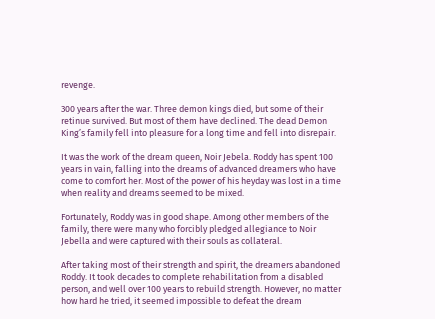revenge.

300 years after the war. Three demon kings died, but some of their retinue survived. But most of them have declined. The dead Demon King’s family fell into pleasure for a long time and fell into disrepair.

It was the work of the dream queen, Noir Jebela. Roddy has spent 100 years in vain, falling into the dreams of advanced dreamers who have come to comfort her. Most of the power of his heyday was lost in a time when reality and dreams seemed to be mixed.

Fortunately, Roddy was in good shape. Among other members of the family, there were many who forcibly pledged allegiance to Noir Jebella and were captured with their souls as collateral.

After taking most of their strength and spirit, the dreamers abandoned Roddy. It took decades to complete rehabilitation from a disabled person, and well over 100 years to rebuild strength. However, no matter how hard he tried, it seemed impossible to defeat the dream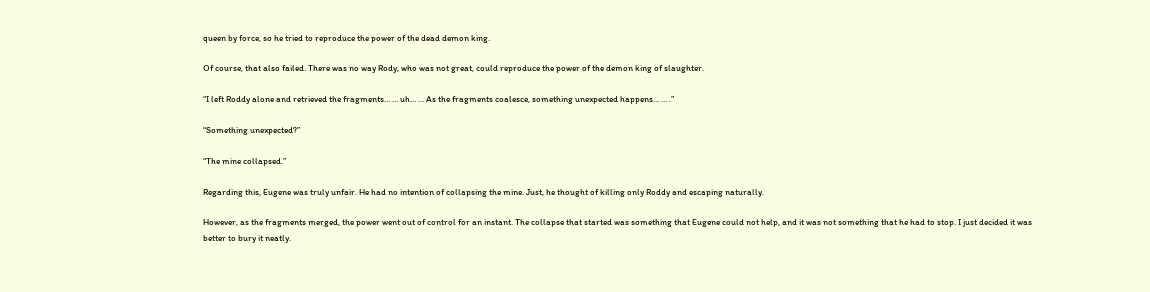queen by force, so he tried to reproduce the power of the dead demon king.

Of course, that also failed. There was no way Rody, who was not great, could reproduce the power of the demon king of slaughter.

“I left Roddy alone and retrieved the fragments… … uh… … As the fragments coalesce, something unexpected happens… … .”

“Something unexpected?”

“The mine collapsed.”

Regarding this, Eugene was truly unfair. He had no intention of collapsing the mine. Just, he thought of killing only Roddy and escaping naturally.

However, as the fragments merged, the power went out of control for an instant. The collapse that started was something that Eugene could not help, and it was not something that he had to stop. I just decided it was better to bury it neatly.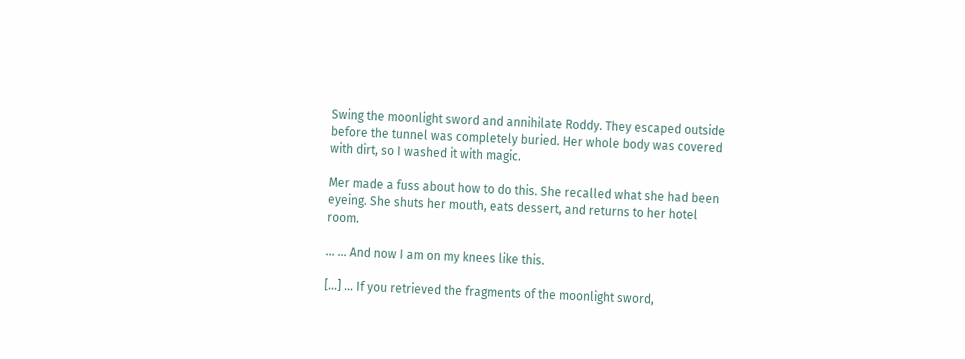Swing the moonlight sword and annihilate Roddy. They escaped outside before the tunnel was completely buried. Her whole body was covered with dirt, so I washed it with magic.

Mer made a fuss about how to do this. She recalled what she had been eyeing. She shuts her mouth, eats dessert, and returns to her hotel room.

… … And now I am on my knees like this.

[…] … If you retrieved the fragments of the moonlight sword,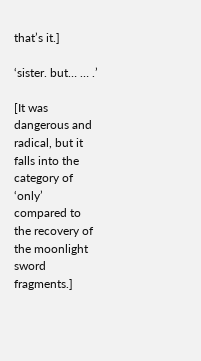that’s it.]

‘sister. but… … .’

[It was dangerous and radical, but it falls into the category of ‘only’ compared to the recovery of the moonlight sword fragments.]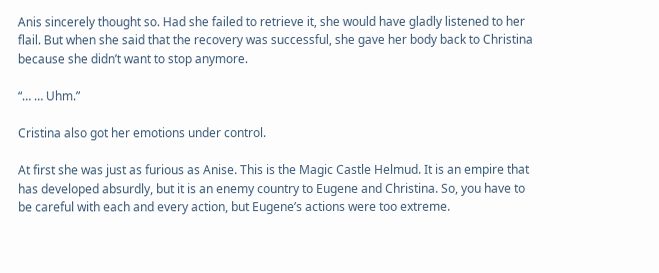Anis sincerely thought so. Had she failed to retrieve it, she would have gladly listened to her flail. But when she said that the recovery was successful, she gave her body back to Christina because she didn’t want to stop anymore.

“… … Uhm.”

Cristina also got her emotions under control.

At first she was just as furious as Anise. This is the Magic Castle Helmud. It is an empire that has developed absurdly, but it is an enemy country to Eugene and Christina. So, you have to be careful with each and every action, but Eugene’s actions were too extreme.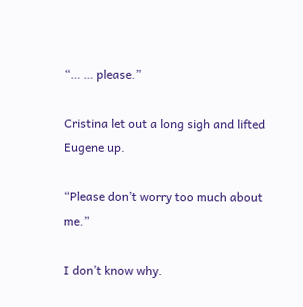“… … please.”

Cristina let out a long sigh and lifted Eugene up.

“Please don’t worry too much about me.”

I don’t know why.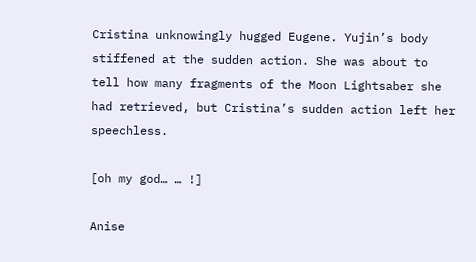Cristina unknowingly hugged Eugene. Yujin’s body stiffened at the sudden action. She was about to tell how many fragments of the Moon Lightsaber she had retrieved, but Cristina’s sudden action left her speechless.

[oh my god… … !]

Anise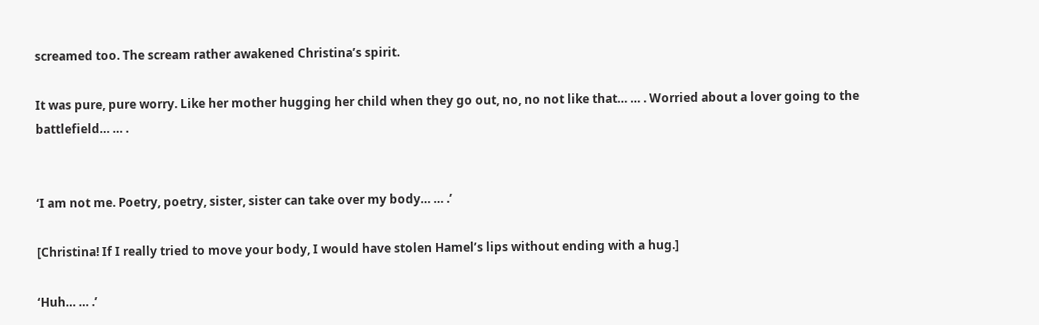screamed too. The scream rather awakened Christina’s spirit.

It was pure, pure worry. Like her mother hugging her child when they go out, no, no not like that… … . Worried about a lover going to the battlefield… … .


‘I am not me. Poetry, poetry, sister, sister can take over my body… … .’

[Christina! If I really tried to move your body, I would have stolen Hamel’s lips without ending with a hug.]

‘Huh… … .’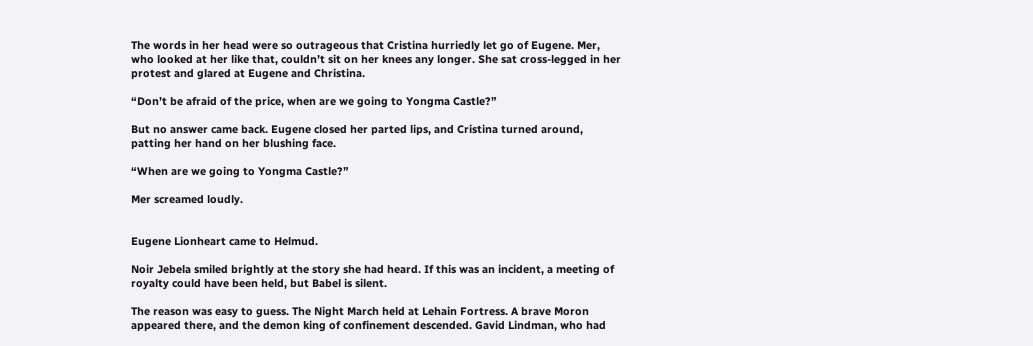The words in her head were so outrageous that Cristina hurriedly let go of Eugene. Mer, who looked at her like that, couldn’t sit on her knees any longer. She sat cross-legged in her protest and glared at Eugene and Christina.

“Don’t be afraid of the price, when are we going to Yongma Castle?”

But no answer came back. Eugene closed her parted lips, and Cristina turned around, patting her hand on her blushing face.

“When are we going to Yongma Castle?”

Mer screamed loudly.


Eugene Lionheart came to Helmud.

Noir Jebela smiled brightly at the story she had heard. If this was an incident, a meeting of royalty could have been held, but Babel is silent.

The reason was easy to guess. The Night March held at Lehain Fortress. A brave Moron appeared there, and the demon king of confinement descended. Gavid Lindman, who had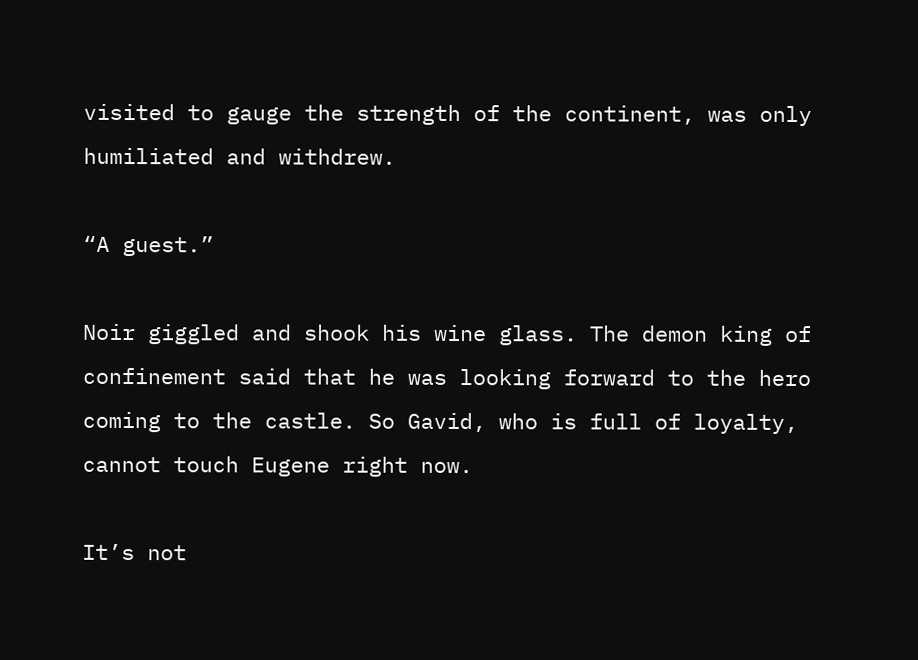visited to gauge the strength of the continent, was only humiliated and withdrew.

“A guest.”

Noir giggled and shook his wine glass. The demon king of confinement said that he was looking forward to the hero coming to the castle. So Gavid, who is full of loyalty, cannot touch Eugene right now.

It’s not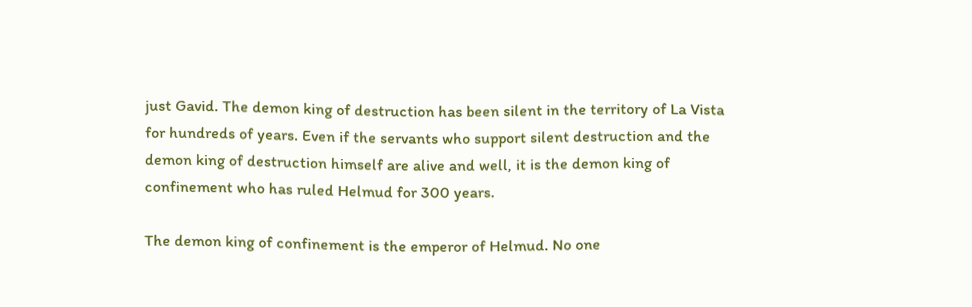just Gavid. The demon king of destruction has been silent in the territory of La Vista for hundreds of years. Even if the servants who support silent destruction and the demon king of destruction himself are alive and well, it is the demon king of confinement who has ruled Helmud for 300 years.

The demon king of confinement is the emperor of Helmud. No one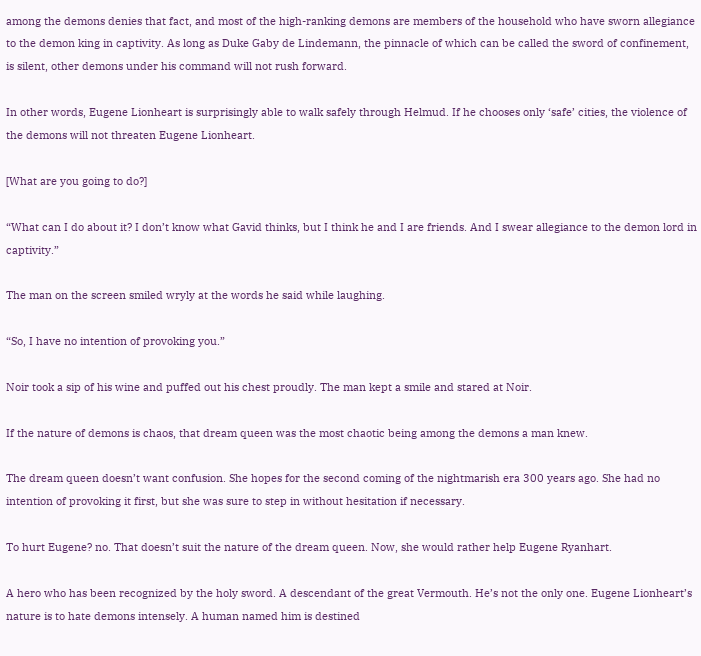among the demons denies that fact, and most of the high-ranking demons are members of the household who have sworn allegiance to the demon king in captivity. As long as Duke Gaby de Lindemann, the pinnacle of which can be called the sword of confinement, is silent, other demons under his command will not rush forward.

In other words, Eugene Lionheart is surprisingly able to walk safely through Helmud. If he chooses only ‘safe’ cities, the violence of the demons will not threaten Eugene Lionheart.

[What are you going to do?]

“What can I do about it? I don’t know what Gavid thinks, but I think he and I are friends. And I swear allegiance to the demon lord in captivity.”

The man on the screen smiled wryly at the words he said while laughing.

“So, I have no intention of provoking you.”

Noir took a sip of his wine and puffed out his chest proudly. The man kept a smile and stared at Noir.

If the nature of demons is chaos, that dream queen was the most chaotic being among the demons a man knew.

The dream queen doesn’t want confusion. She hopes for the second coming of the nightmarish era 300 years ago. She had no intention of provoking it first, but she was sure to step in without hesitation if necessary.

To hurt Eugene? no. That doesn’t suit the nature of the dream queen. Now, she would rather help Eugene Ryanhart.

A hero who has been recognized by the holy sword. A descendant of the great Vermouth. He’s not the only one. Eugene Lionheart’s nature is to hate demons intensely. A human named him is destined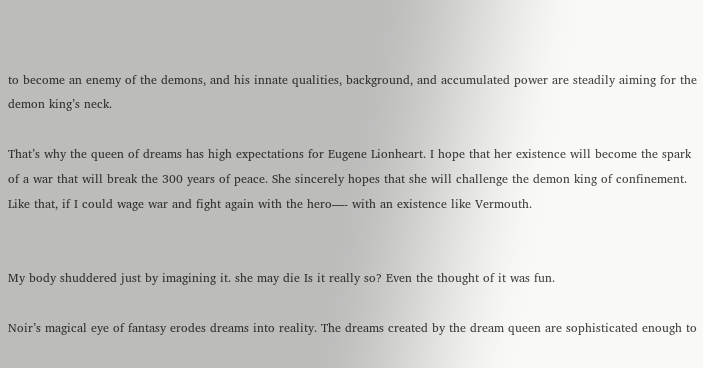to become an enemy of the demons, and his innate qualities, background, and accumulated power are steadily aiming for the demon king’s neck.

That’s why the queen of dreams has high expectations for Eugene Lionheart. I hope that her existence will become the spark of a war that will break the 300 years of peace. She sincerely hopes that she will challenge the demon king of confinement. Like that, if I could wage war and fight again with the hero—- with an existence like Vermouth.


My body shuddered just by imagining it. she may die Is it really so? Even the thought of it was fun.

Noir’s magical eye of fantasy erodes dreams into reality. The dreams created by the dream queen are sophisticated enough to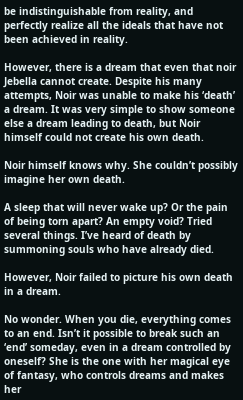be indistinguishable from reality, and perfectly realize all the ideals that have not been achieved in reality.

However, there is a dream that even that noir Jebella cannot create. Despite his many attempts, Noir was unable to make his ‘death’ a dream. It was very simple to show someone else a dream leading to death, but Noir himself could not create his own death.

Noir himself knows why. She couldn’t possibly imagine her own death.

A sleep that will never wake up? Or the pain of being torn apart? An empty void? Tried several things. I’ve heard of death by summoning souls who have already died.

However, Noir failed to picture his own death in a dream.

No wonder. When you die, everything comes to an end. Isn’t it possible to break such an ‘end’ someday, even in a dream controlled by oneself? She is the one with her magical eye of fantasy, who controls dreams and makes her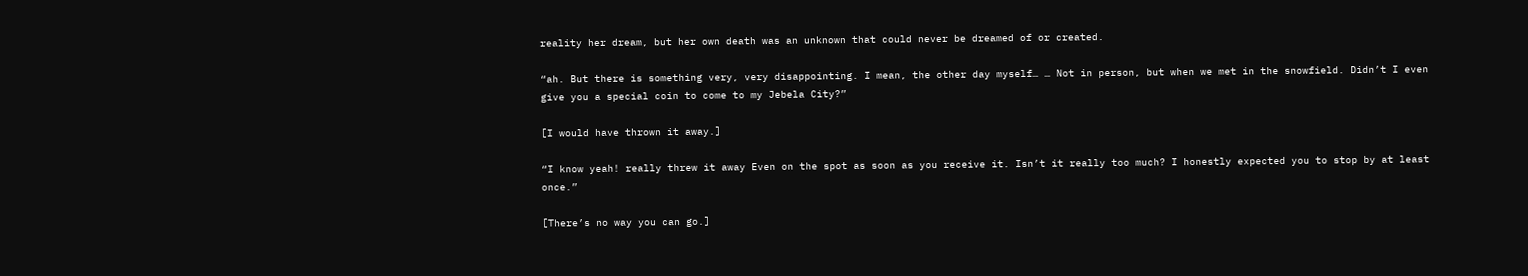reality her dream, but her own death was an unknown that could never be dreamed of or created.

“ah. But there is something very, very disappointing. I mean, the other day myself… … Not in person, but when we met in the snowfield. Didn’t I even give you a special coin to come to my Jebela City?”

[I would have thrown it away.]

“I know yeah! really threw it away Even on the spot as soon as you receive it. Isn’t it really too much? I honestly expected you to stop by at least once.”

[There’s no way you can go.]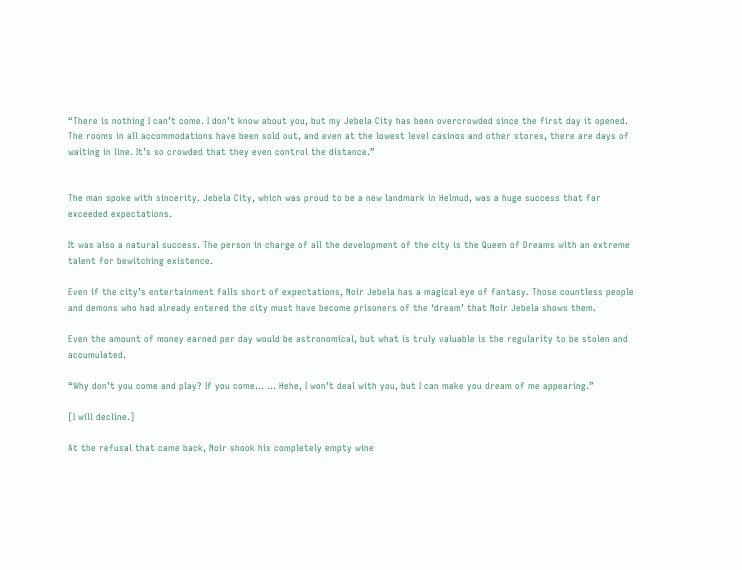“There is nothing I can’t come. I don’t know about you, but my Jebela City has been overcrowded since the first day it opened. The rooms in all accommodations have been sold out, and even at the lowest level casinos and other stores, there are days of waiting in line. It’s so crowded that they even control the distance.”


The man spoke with sincerity. Jebela City, which was proud to be a new landmark in Helmud, was a huge success that far exceeded expectations.

It was also a natural success. The person in charge of all the development of the city is the Queen of Dreams with an extreme talent for bewitching existence.

Even if the city’s entertainment falls short of expectations, Noir Jebela has a magical eye of fantasy. Those countless people and demons who had already entered the city must have become prisoners of the ‘dream’ that Noir Jebela shows them.

Even the amount of money earned per day would be astronomical, but what is truly valuable is the regularity to be stolen and accumulated.

“Why don’t you come and play? If you come… … Hehe, I won’t deal with you, but I can make you dream of me appearing.”

[I will decline.]

At the refusal that came back, Noir shook his completely empty wine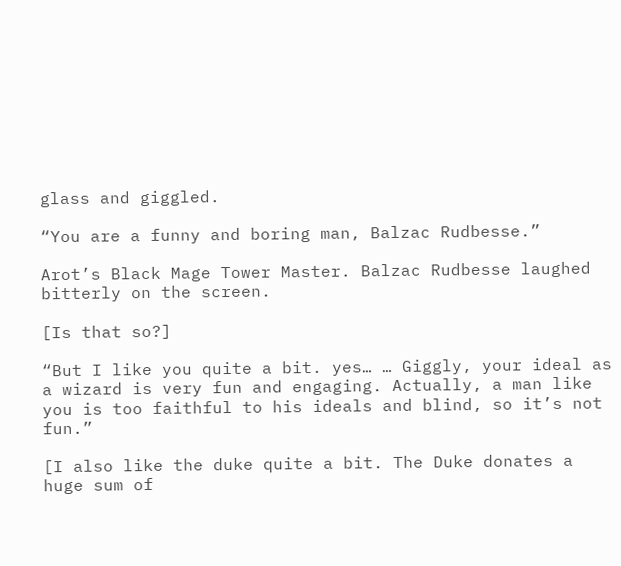glass and giggled.

“You are a funny and boring man, Balzac Rudbesse.”

Arot’s Black Mage Tower Master. Balzac Rudbesse laughed bitterly on the screen.

[Is that so?]

“But I like you quite a bit. yes… … Giggly, your ideal as a wizard is very fun and engaging. Actually, a man like you is too faithful to his ideals and blind, so it’s not fun.”

[I also like the duke quite a bit. The Duke donates a huge sum of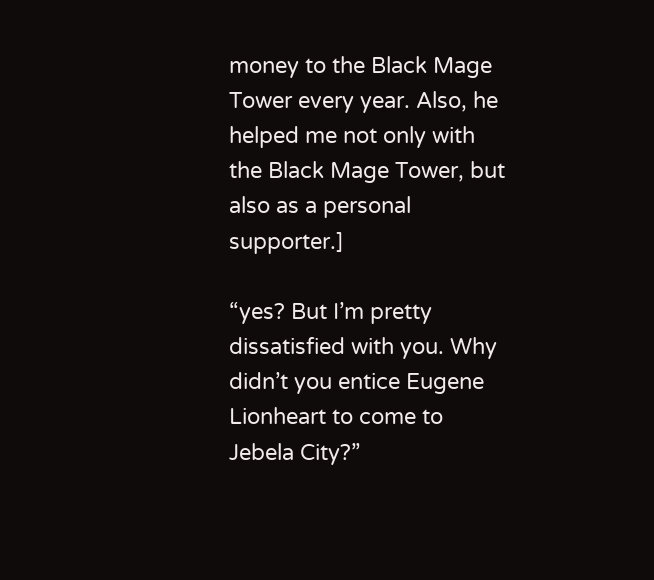money to the Black Mage Tower every year. Also, he helped me not only with the Black Mage Tower, but also as a personal supporter.]

“yes? But I’m pretty dissatisfied with you. Why didn’t you entice Eugene Lionheart to come to Jebela City?”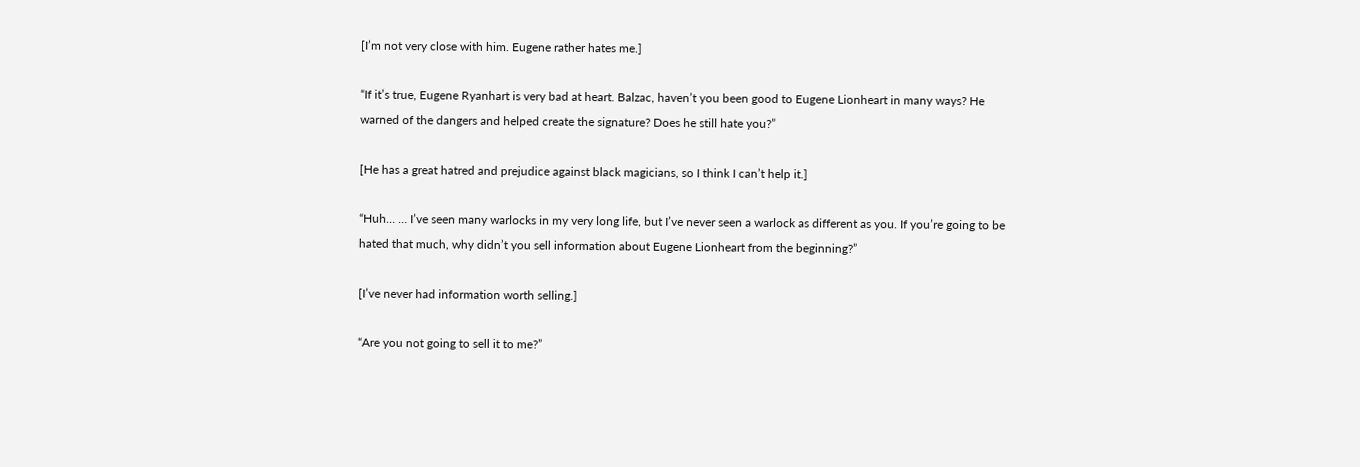[I’m not very close with him. Eugene rather hates me.]

“If it’s true, Eugene Ryanhart is very bad at heart. Balzac, haven’t you been good to Eugene Lionheart in many ways? He warned of the dangers and helped create the signature? Does he still hate you?”

[He has a great hatred and prejudice against black magicians, so I think I can’t help it.]

“Huh… … I’ve seen many warlocks in my very long life, but I’ve never seen a warlock as different as you. If you’re going to be hated that much, why didn’t you sell information about Eugene Lionheart from the beginning?”

[I’ve never had information worth selling.]

“Are you not going to sell it to me?”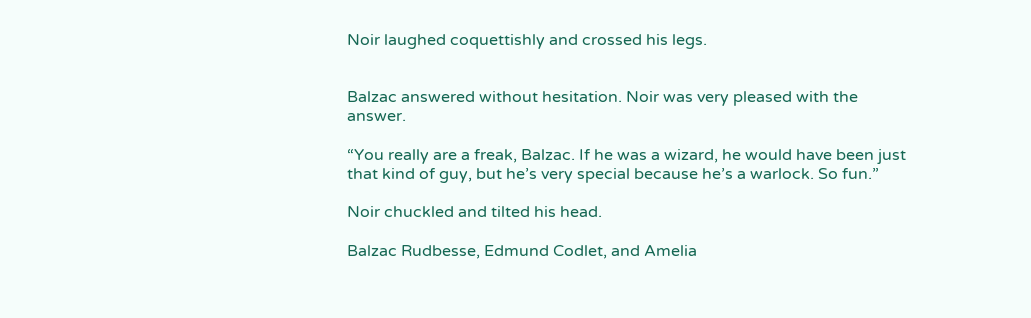Noir laughed coquettishly and crossed his legs.


Balzac answered without hesitation. Noir was very pleased with the answer.

“You really are a freak, Balzac. If he was a wizard, he would have been just that kind of guy, but he’s very special because he’s a warlock. So fun.”

Noir chuckled and tilted his head.

Balzac Rudbesse, Edmund Codlet, and Amelia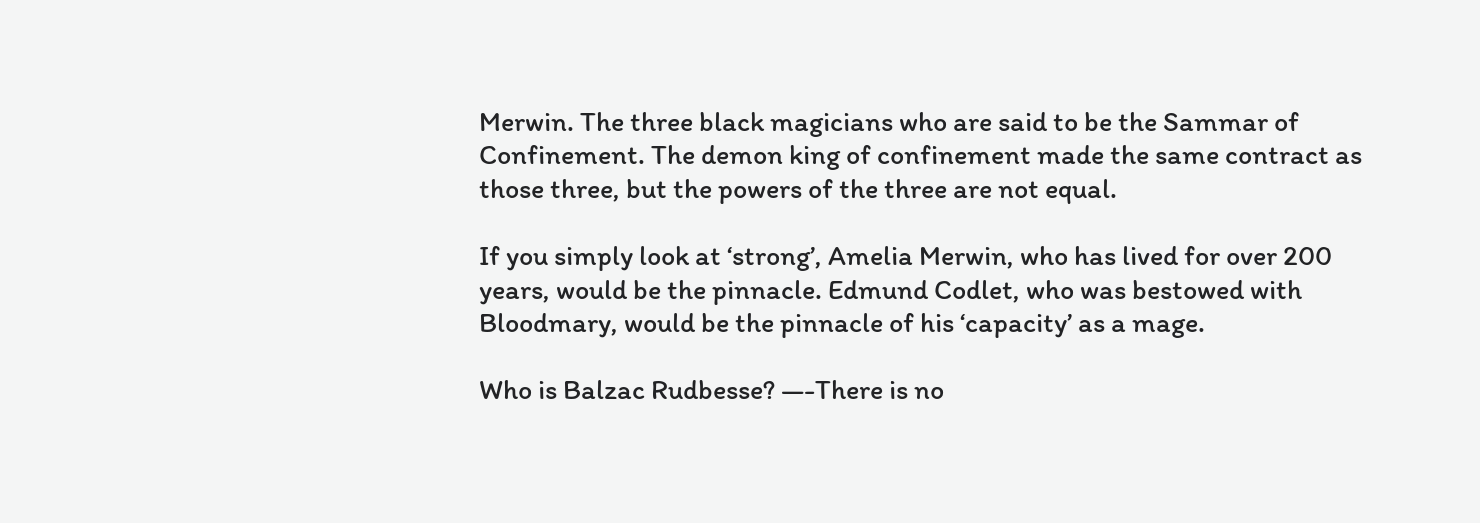Merwin. The three black magicians who are said to be the Sammar of Confinement. The demon king of confinement made the same contract as those three, but the powers of the three are not equal.

If you simply look at ‘strong’, Amelia Merwin, who has lived for over 200 years, would be the pinnacle. Edmund Codlet, who was bestowed with Bloodmary, would be the pinnacle of his ‘capacity’ as a mage.

Who is Balzac Rudbesse? —-There is no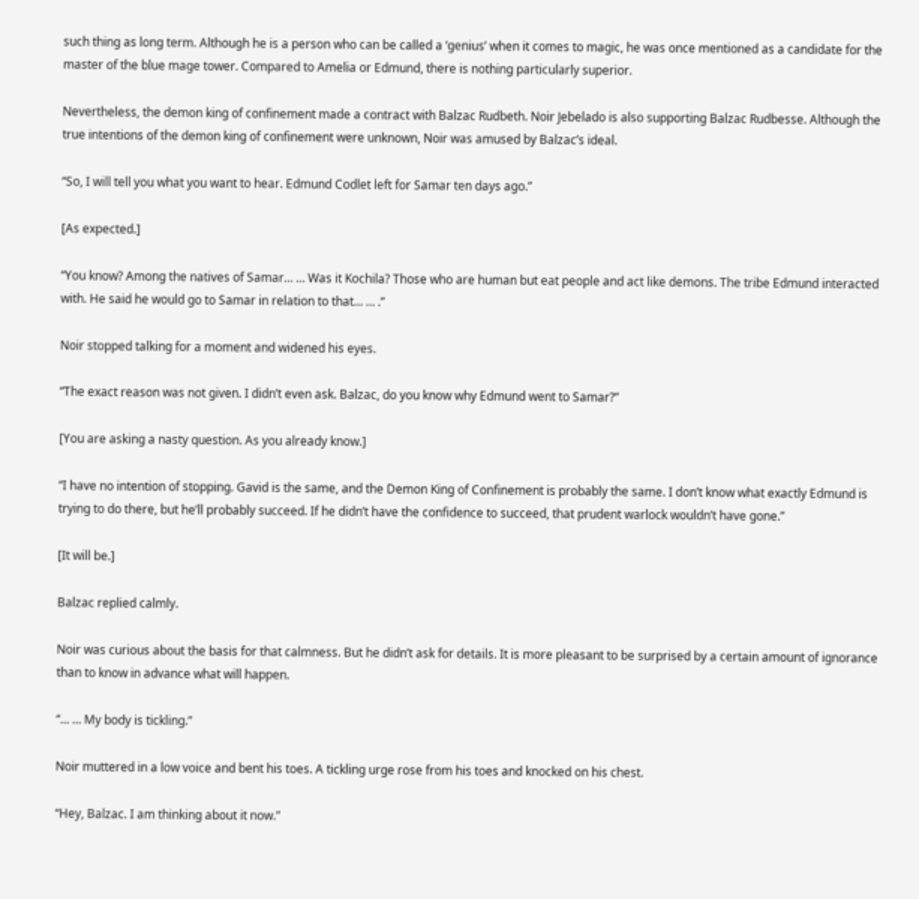such thing as long term. Although he is a person who can be called a ‘genius’ when it comes to magic, he was once mentioned as a candidate for the master of the blue mage tower. Compared to Amelia or Edmund, there is nothing particularly superior.

Nevertheless, the demon king of confinement made a contract with Balzac Rudbeth. Noir Jebelado is also supporting Balzac Rudbesse. Although the true intentions of the demon king of confinement were unknown, Noir was amused by Balzac’s ideal.

“So, I will tell you what you want to hear. Edmund Codlet left for Samar ten days ago.”

[As expected.]

“You know? Among the natives of Samar… … Was it Kochila? Those who are human but eat people and act like demons. The tribe Edmund interacted with. He said he would go to Samar in relation to that… … .”

Noir stopped talking for a moment and widened his eyes.

“The exact reason was not given. I didn’t even ask. Balzac, do you know why Edmund went to Samar?”

[You are asking a nasty question. As you already know.]

“I have no intention of stopping. Gavid is the same, and the Demon King of Confinement is probably the same. I don’t know what exactly Edmund is trying to do there, but he’ll probably succeed. If he didn’t have the confidence to succeed, that prudent warlock wouldn’t have gone.”

[It will be.]

Balzac replied calmly.

Noir was curious about the basis for that calmness. But he didn’t ask for details. It is more pleasant to be surprised by a certain amount of ignorance than to know in advance what will happen.

“… … My body is tickling.”

Noir muttered in a low voice and bent his toes. A tickling urge rose from his toes and knocked on his chest.

“Hey, Balzac. I am thinking about it now.”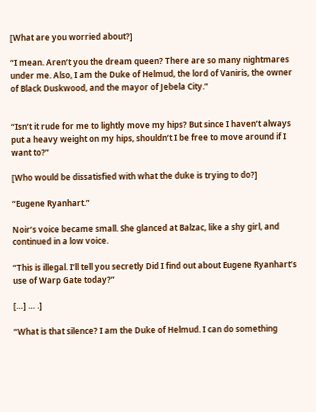[What are you worried about?]

“I mean. Aren’t you the dream queen? There are so many nightmares under me. Also, I am the Duke of Helmud, the lord of Vaniris, the owner of Black Duskwood, and the mayor of Jebela City.”


“Isn’t it rude for me to lightly move my hips? But since I haven’t always put a heavy weight on my hips, shouldn’t I be free to move around if I want to?”

[Who would be dissatisfied with what the duke is trying to do?]

“Eugene Ryanhart.”

Noir’s voice became small. She glanced at Balzac, like a shy girl, and continued in a low voice.

“This is illegal. I’ll tell you secretly Did I find out about Eugene Ryanhart’s use of Warp Gate today?”

[…] … .]

“What is that silence? I am the Duke of Helmud. I can do something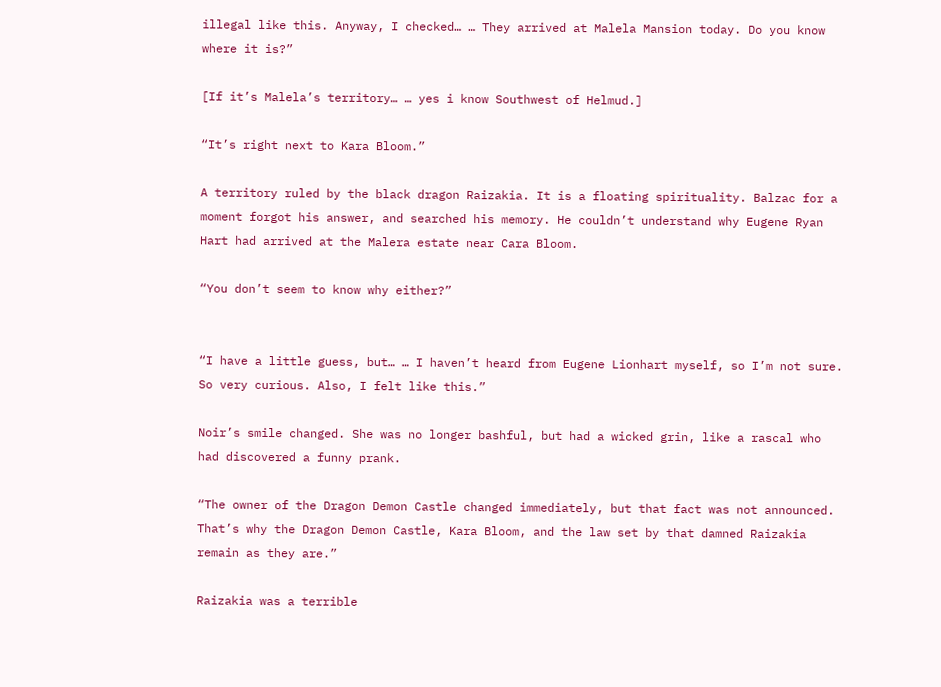illegal like this. Anyway, I checked… … They arrived at Malela Mansion today. Do you know where it is?”

[If it’s Malela’s territory… … yes i know Southwest of Helmud.]

“It’s right next to Kara Bloom.”

A territory ruled by the black dragon Raizakia. It is a floating spirituality. Balzac for a moment forgot his answer, and searched his memory. He couldn’t understand why Eugene Ryan Hart had arrived at the Malera estate near Cara Bloom.

“You don’t seem to know why either?”


“I have a little guess, but… … I haven’t heard from Eugene Lionhart myself, so I’m not sure. So very curious. Also, I felt like this.”

Noir’s smile changed. She was no longer bashful, but had a wicked grin, like a rascal who had discovered a funny prank.

“The owner of the Dragon Demon Castle changed immediately, but that fact was not announced. That’s why the Dragon Demon Castle, Kara Bloom, and the law set by that damned Raizakia remain as they are.”

Raizakia was a terrible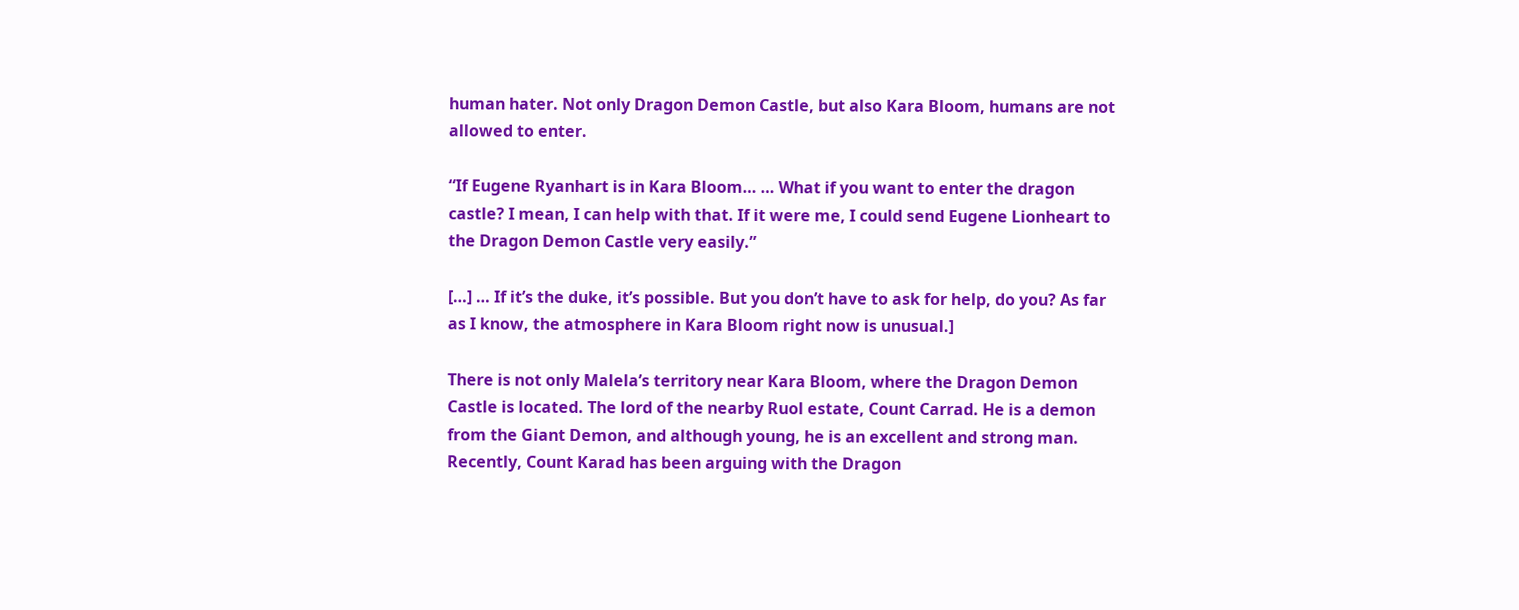human hater. Not only Dragon Demon Castle, but also Kara Bloom, humans are not allowed to enter.

“If Eugene Ryanhart is in Kara Bloom… … What if you want to enter the dragon castle? I mean, I can help with that. If it were me, I could send Eugene Lionheart to the Dragon Demon Castle very easily.”

[…] … If it’s the duke, it’s possible. But you don’t have to ask for help, do you? As far as I know, the atmosphere in Kara Bloom right now is unusual.]

There is not only Malela’s territory near Kara Bloom, where the Dragon Demon Castle is located. The lord of the nearby Ruol estate, Count Carrad. He is a demon from the Giant Demon, and although young, he is an excellent and strong man. Recently, Count Karad has been arguing with the Dragon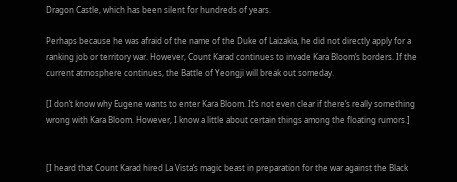Dragon Castle, which has been silent for hundreds of years.

Perhaps because he was afraid of the name of the Duke of Laizakia, he did not directly apply for a ranking job or territory war. However, Count Karad continues to invade Kara Bloom’s borders. If the current atmosphere continues, the Battle of Yeongji will break out someday.

[I don’t know why Eugene wants to enter Kara Bloom. It’s not even clear if there’s really something wrong with Kara Bloom. However, I know a little about certain things among the floating rumors.]


[I heard that Count Karad hired La Vista’s magic beast in preparation for the war against the Black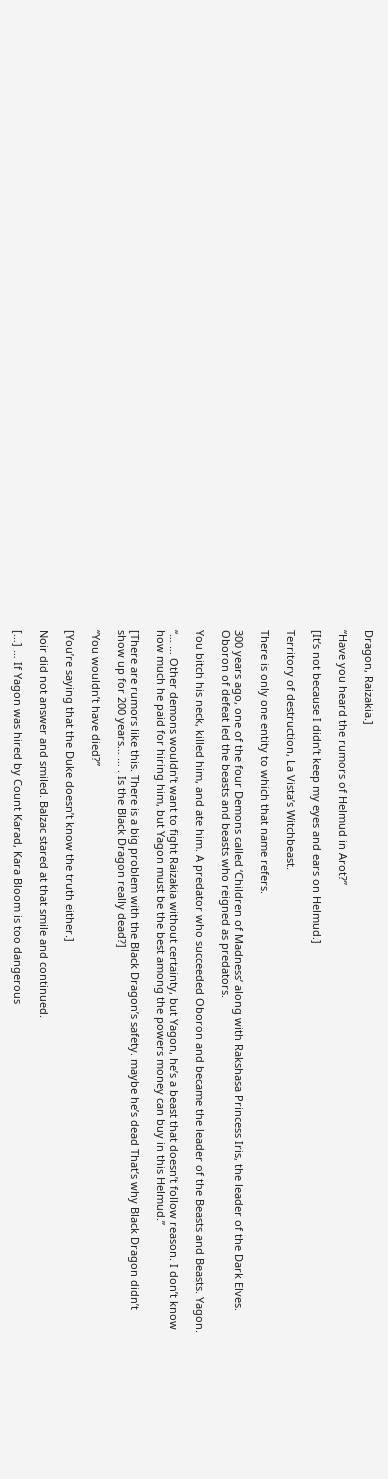Dragon, Raizakia.]

“Have you heard the rumors of Helmud in Arot?”

[It’s not because I didn’t keep my eyes and ears on Helmud.]

Territory of destruction, La Vista’s Witchbeast.

There is only one entity to which that name refers.

300 years ago, one of the four Demons called ‘Children of Madness’ along with Rakshasa Princess Iris, the leader of the Dark Elves. Oboron of defeat led the beasts and beasts who reigned as predators.

You bitch his neck, killed him, and ate him. A predator who succeeded Oboron and became the leader of the Beasts and Beasts. Yagon.

“… … Other demons wouldn’t want to fight Raizakia without certainty, but Yagon, he’s a beast that doesn’t follow reason. I don’t know how much he paid for hiring him, but Yagon must be the best among the powers money can buy in this Helmud.”

[There are rumors like this. There is a big problem with the Black Dragon’s safety. maybe he’s dead That’s why Black Dragon didn’t show up for 200 years… … . Is the Black Dragon really dead?]

“You wouldn’t have died?”

[You’re saying that the Duke doesn’t know the truth either.]

Noir did not answer and smiled. Balzac stared at that smile and continued.

[…] … If Yagon was hired by Count Karad, Kara Bloom is too dangerous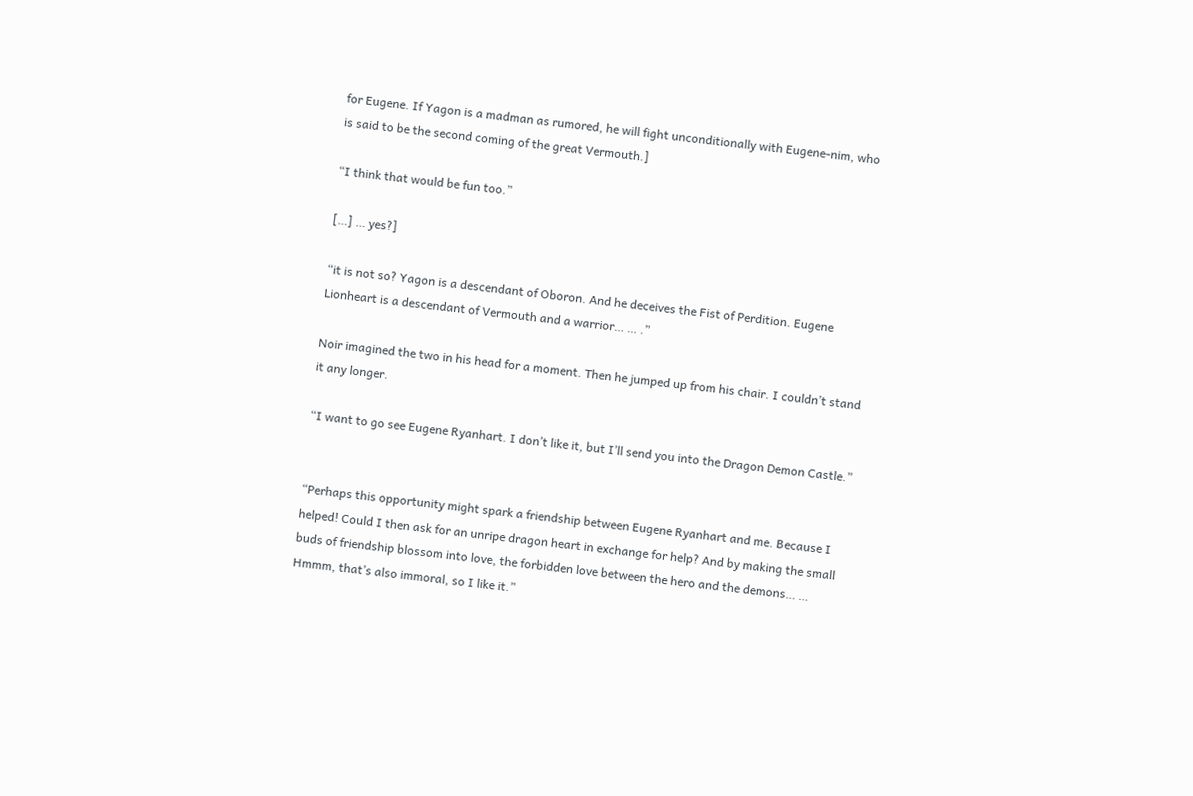for Eugene. If Yagon is a madman as rumored, he will fight unconditionally with Eugene-nim, who is said to be the second coming of the great Vermouth.]

“I think that would be fun too.”

[…] … yes?]

“it is not so? Yagon is a descendant of Oboron. And he deceives the Fist of Perdition. Eugene Lionheart is a descendant of Vermouth and a warrior… … .”

Noir imagined the two in his head for a moment. Then he jumped up from his chair. I couldn’t stand it any longer.

“I want to go see Eugene Ryanhart. I don’t like it, but I’ll send you into the Dragon Demon Castle.”


“Perhaps this opportunity might spark a friendship between Eugene Ryanhart and me. Because I helped! Could I then ask for an unripe dragon heart in exchange for help? And by making the small buds of friendship blossom into love, the forbidden love between the hero and the demons… … Hmmm, that’s also immoral, so I like it.”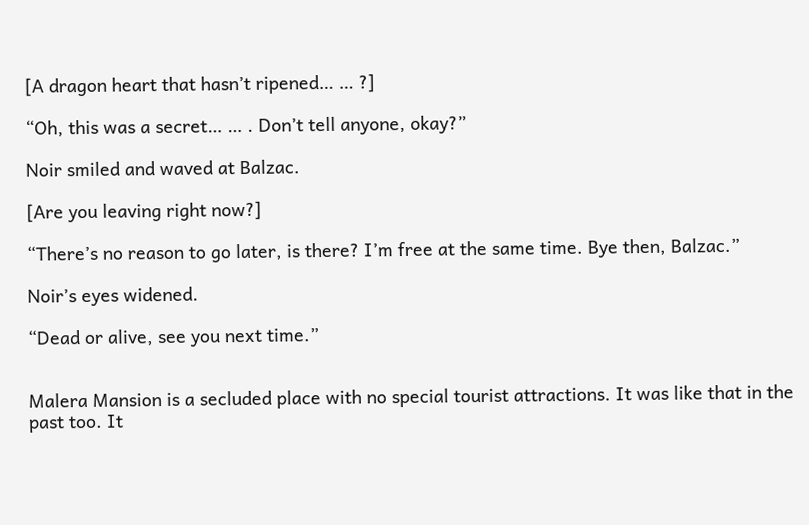[A dragon heart that hasn’t ripened… … ?]

“Oh, this was a secret… … . Don’t tell anyone, okay?”

Noir smiled and waved at Balzac.

[Are you leaving right now?]

“There’s no reason to go later, is there? I’m free at the same time. Bye then, Balzac.”

Noir’s eyes widened.

“Dead or alive, see you next time.”


Malera Mansion is a secluded place with no special tourist attractions. It was like that in the past too. It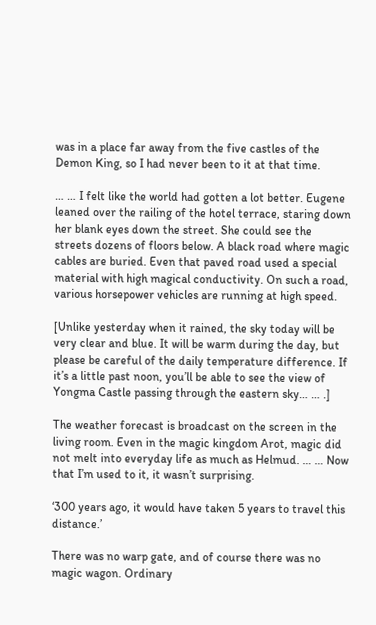was in a place far away from the five castles of the Demon King, so I had never been to it at that time.

… … I felt like the world had gotten a lot better. Eugene leaned over the railing of the hotel terrace, staring down her blank eyes down the street. She could see the streets dozens of floors below. A black road where magic cables are buried. Even that paved road used a special material with high magical conductivity. On such a road, various horsepower vehicles are running at high speed.

[Unlike yesterday when it rained, the sky today will be very clear and blue. It will be warm during the day, but please be careful of the daily temperature difference. If it’s a little past noon, you’ll be able to see the view of Yongma Castle passing through the eastern sky… … .]

The weather forecast is broadcast on the screen in the living room. Even in the magic kingdom Arot, magic did not melt into everyday life as much as Helmud. … … Now that I’m used to it, it wasn’t surprising.

‘300 years ago, it would have taken 5 years to travel this distance.’

There was no warp gate, and of course there was no magic wagon. Ordinary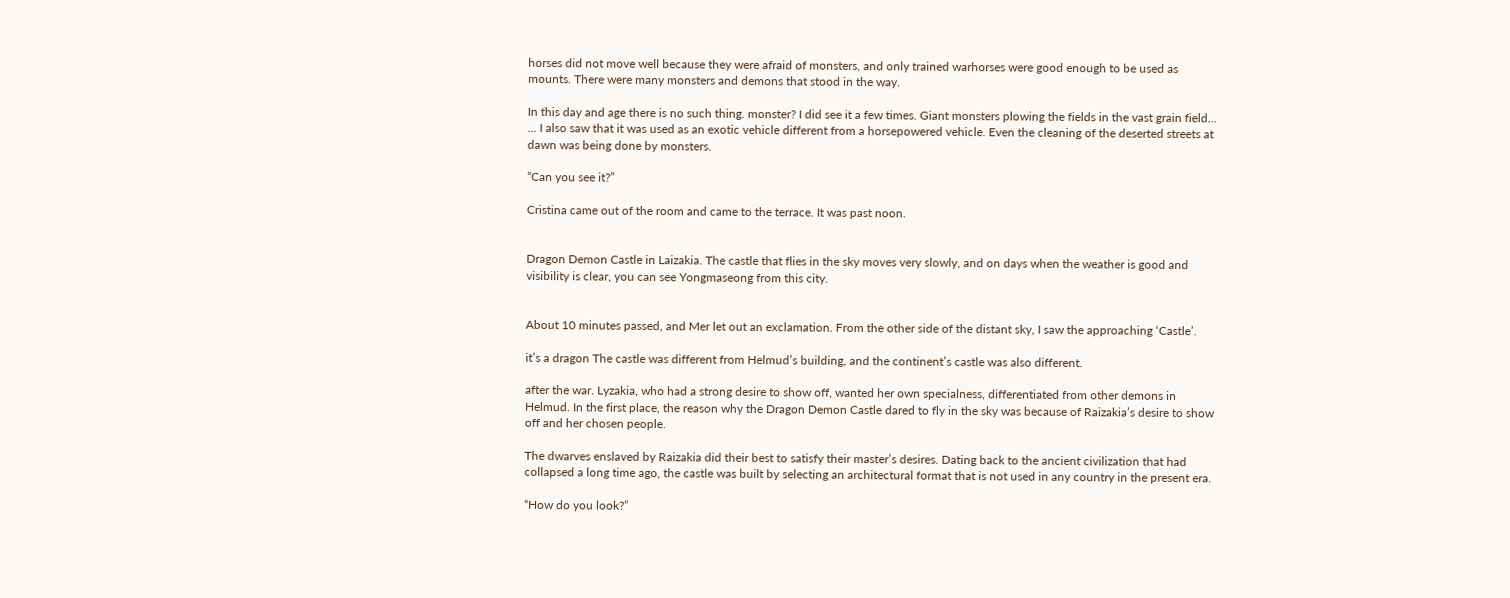horses did not move well because they were afraid of monsters, and only trained warhorses were good enough to be used as mounts. There were many monsters and demons that stood in the way.

In this day and age there is no such thing. monster? I did see it a few times. Giant monsters plowing the fields in the vast grain field… … I also saw that it was used as an exotic vehicle different from a horsepowered vehicle. Even the cleaning of the deserted streets at dawn was being done by monsters.

“Can you see it?”

Cristina came out of the room and came to the terrace. It was past noon.


Dragon Demon Castle in Laizakia. The castle that flies in the sky moves very slowly, and on days when the weather is good and visibility is clear, you can see Yongmaseong from this city.


About 10 minutes passed, and Mer let out an exclamation. From the other side of the distant sky, I saw the approaching ‘Castle’.

it’s a dragon The castle was different from Helmud’s building, and the continent’s castle was also different.

after the war. Lyzakia, who had a strong desire to show off, wanted her own specialness, differentiated from other demons in Helmud. In the first place, the reason why the Dragon Demon Castle dared to fly in the sky was because of Raizakia’s desire to show off and her chosen people.

The dwarves enslaved by Raizakia did their best to satisfy their master’s desires. Dating back to the ancient civilization that had collapsed a long time ago, the castle was built by selecting an architectural format that is not used in any country in the present era.

“How do you look?”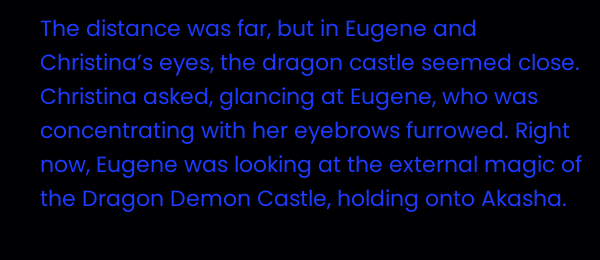The distance was far, but in Eugene and Christina’s eyes, the dragon castle seemed close. Christina asked, glancing at Eugene, who was concentrating with her eyebrows furrowed. Right now, Eugene was looking at the external magic of the Dragon Demon Castle, holding onto Akasha.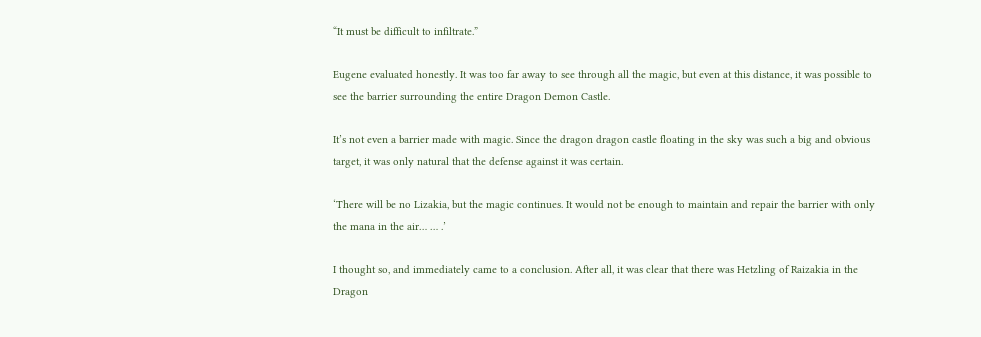“It must be difficult to infiltrate.”

Eugene evaluated honestly. It was too far away to see through all the magic, but even at this distance, it was possible to see the barrier surrounding the entire Dragon Demon Castle.

It’s not even a barrier made with magic. Since the dragon dragon castle floating in the sky was such a big and obvious target, it was only natural that the defense against it was certain.

‘There will be no Lizakia, but the magic continues. It would not be enough to maintain and repair the barrier with only the mana in the air… … .’

I thought so, and immediately came to a conclusion. After all, it was clear that there was Hetzling of Raizakia in the Dragon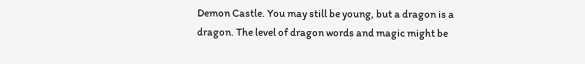Demon Castle. You may still be young, but a dragon is a dragon. The level of dragon words and magic might be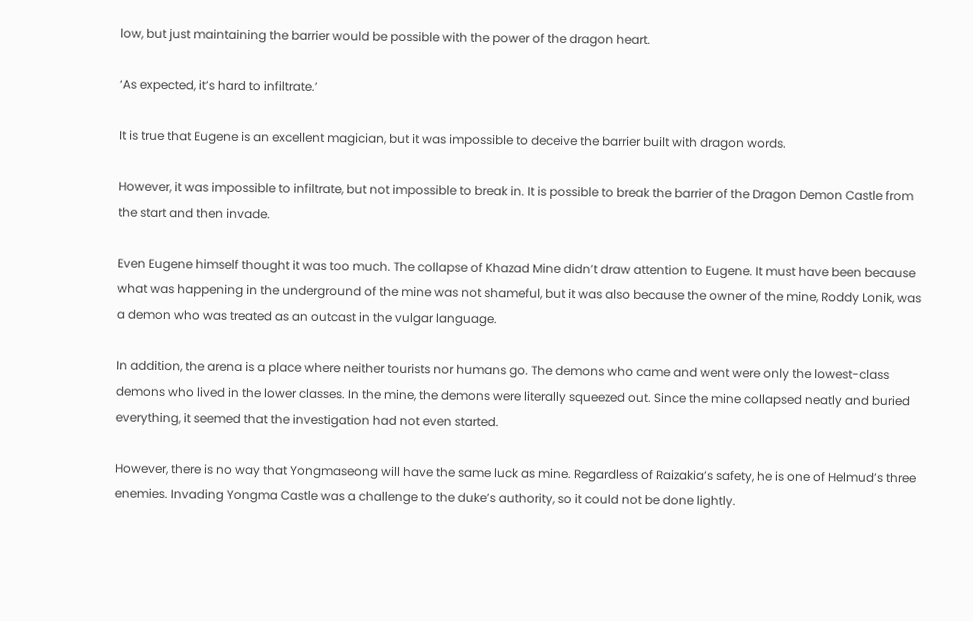low, but just maintaining the barrier would be possible with the power of the dragon heart.

‘As expected, it’s hard to infiltrate.’

It is true that Eugene is an excellent magician, but it was impossible to deceive the barrier built with dragon words.

However, it was impossible to infiltrate, but not impossible to break in. It is possible to break the barrier of the Dragon Demon Castle from the start and then invade.

Even Eugene himself thought it was too much. The collapse of Khazad Mine didn’t draw attention to Eugene. It must have been because what was happening in the underground of the mine was not shameful, but it was also because the owner of the mine, Roddy Lonik, was a demon who was treated as an outcast in the vulgar language.

In addition, the arena is a place where neither tourists nor humans go. The demons who came and went were only the lowest-class demons who lived in the lower classes. In the mine, the demons were literally squeezed out. Since the mine collapsed neatly and buried everything, it seemed that the investigation had not even started.

However, there is no way that Yongmaseong will have the same luck as mine. Regardless of Raizakia’s safety, he is one of Helmud’s three enemies. Invading Yongma Castle was a challenge to the duke’s authority, so it could not be done lightly.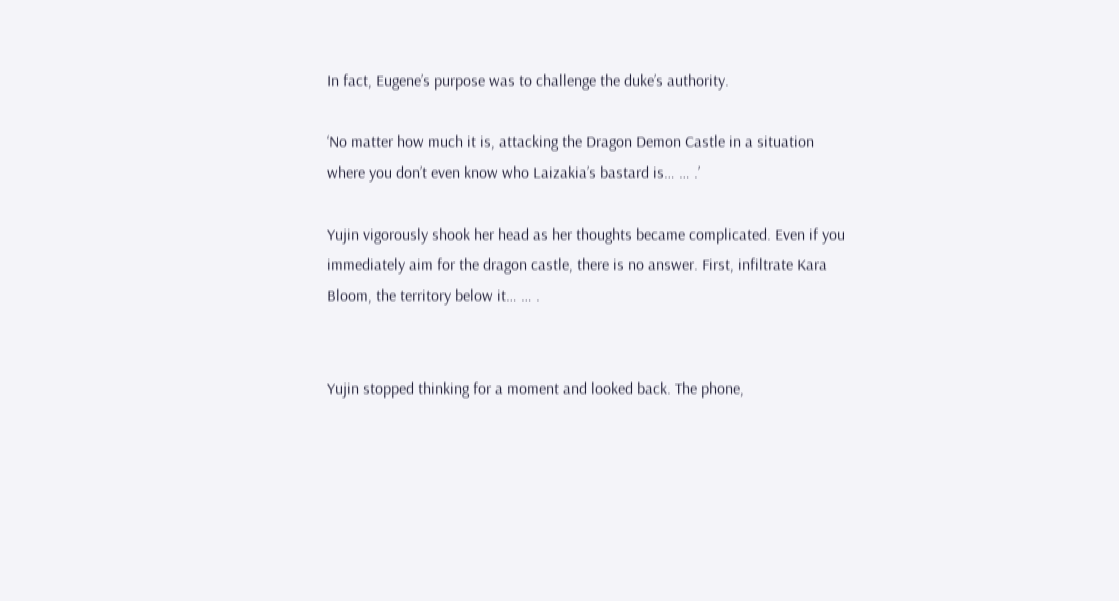In fact, Eugene’s purpose was to challenge the duke’s authority.

‘No matter how much it is, attacking the Dragon Demon Castle in a situation where you don’t even know who Laizakia’s bastard is… … .’

Yujin vigorously shook her head as her thoughts became complicated. Even if you immediately aim for the dragon castle, there is no answer. First, infiltrate Kara Bloom, the territory below it… … .


Yujin stopped thinking for a moment and looked back. The phone,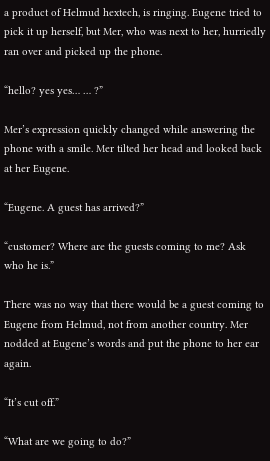a product of Helmud hextech, is ringing. Eugene tried to pick it up herself, but Mer, who was next to her, hurriedly ran over and picked up the phone.

“hello? yes yes… … ?”

Mer’s expression quickly changed while answering the phone with a smile. Mer tilted her head and looked back at her Eugene.

“Eugene. A guest has arrived?”

“customer? Where are the guests coming to me? Ask who he is.”

There was no way that there would be a guest coming to Eugene from Helmud, not from another country. Mer nodded at Eugene’s words and put the phone to her ear again.

“It’s cut off.”

“What are we going to do?”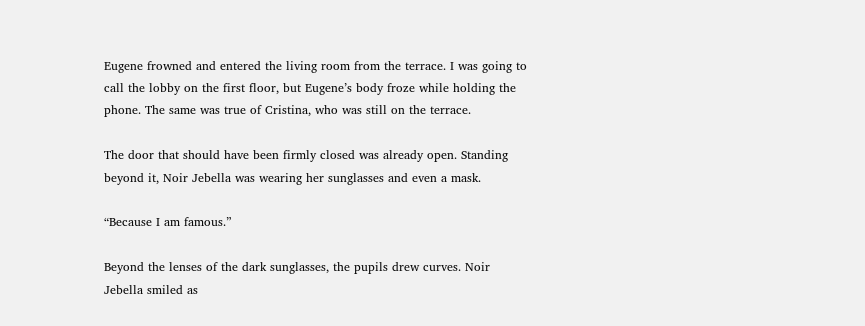Eugene frowned and entered the living room from the terrace. I was going to call the lobby on the first floor, but Eugene’s body froze while holding the phone. The same was true of Cristina, who was still on the terrace.

The door that should have been firmly closed was already open. Standing beyond it, Noir Jebella was wearing her sunglasses and even a mask.

“Because I am famous.”

Beyond the lenses of the dark sunglasses, the pupils drew curves. Noir Jebella smiled as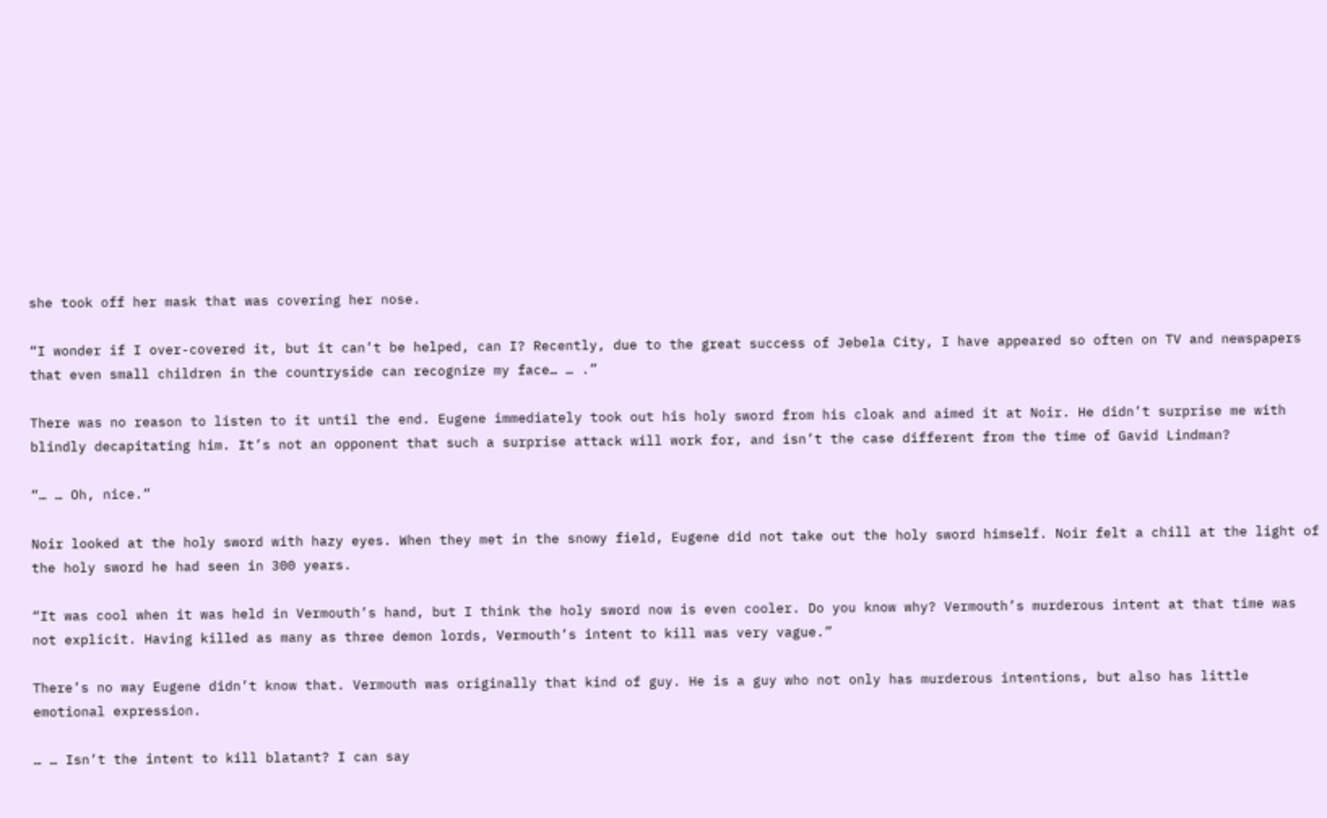she took off her mask that was covering her nose.

“I wonder if I over-covered it, but it can’t be helped, can I? Recently, due to the great success of Jebela City, I have appeared so often on TV and newspapers that even small children in the countryside can recognize my face… … .”

There was no reason to listen to it until the end. Eugene immediately took out his holy sword from his cloak and aimed it at Noir. He didn’t surprise me with blindly decapitating him. It’s not an opponent that such a surprise attack will work for, and isn’t the case different from the time of Gavid Lindman?

“… … Oh, nice.”

Noir looked at the holy sword with hazy eyes. When they met in the snowy field, Eugene did not take out the holy sword himself. Noir felt a chill at the light of the holy sword he had seen in 300 years.

“It was cool when it was held in Vermouth’s hand, but I think the holy sword now is even cooler. Do you know why? Vermouth’s murderous intent at that time was not explicit. Having killed as many as three demon lords, Vermouth’s intent to kill was very vague.”

There’s no way Eugene didn’t know that. Vermouth was originally that kind of guy. He is a guy who not only has murderous intentions, but also has little emotional expression.

… … Isn’t the intent to kill blatant? I can say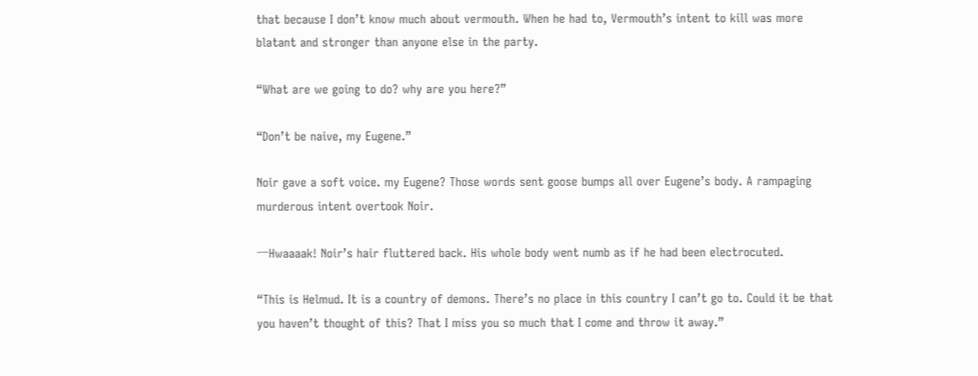that because I don’t know much about vermouth. When he had to, Vermouth’s intent to kill was more blatant and stronger than anyone else in the party.

“What are we going to do? why are you here?”

“Don’t be naive, my Eugene.”

Noir gave a soft voice. my Eugene? Those words sent goose bumps all over Eugene’s body. A rampaging murderous intent overtook Noir.

ㅡHwaaaak! Noir’s hair fluttered back. His whole body went numb as if he had been electrocuted.

“This is Helmud. It is a country of demons. There’s no place in this country I can’t go to. Could it be that you haven’t thought of this? That I miss you so much that I come and throw it away.”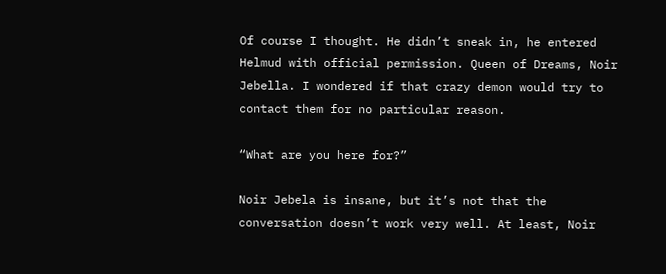Of course I thought. He didn’t sneak in, he entered Helmud with official permission. Queen of Dreams, Noir Jebella. I wondered if that crazy demon would try to contact them for no particular reason.

“What are you here for?”

Noir Jebela is insane, but it’s not that the conversation doesn’t work very well. At least, Noir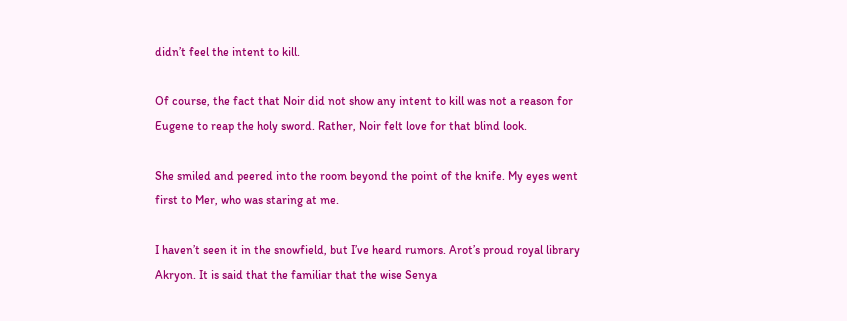didn’t feel the intent to kill.

Of course, the fact that Noir did not show any intent to kill was not a reason for Eugene to reap the holy sword. Rather, Noir felt love for that blind look.

She smiled and peered into the room beyond the point of the knife. My eyes went first to Mer, who was staring at me.

I haven’t seen it in the snowfield, but I’ve heard rumors. Arot’s proud royal library Akryon. It is said that the familiar that the wise Senya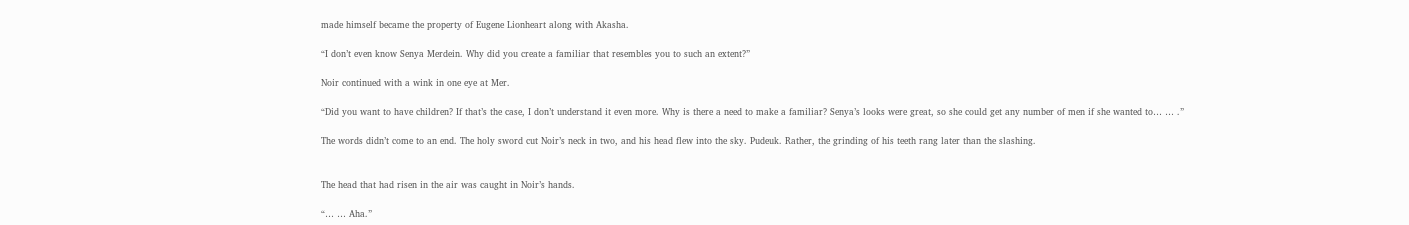made himself became the property of Eugene Lionheart along with Akasha.

“I don’t even know Senya Merdein. Why did you create a familiar that resembles you to such an extent?”

Noir continued with a wink in one eye at Mer.

“Did you want to have children? If that’s the case, I don’t understand it even more. Why is there a need to make a familiar? Senya’s looks were great, so she could get any number of men if she wanted to… … .”

The words didn’t come to an end. The holy sword cut Noir’s neck in two, and his head flew into the sky. Pudeuk. Rather, the grinding of his teeth rang later than the slashing.


The head that had risen in the air was caught in Noir’s hands.

“… … Aha.”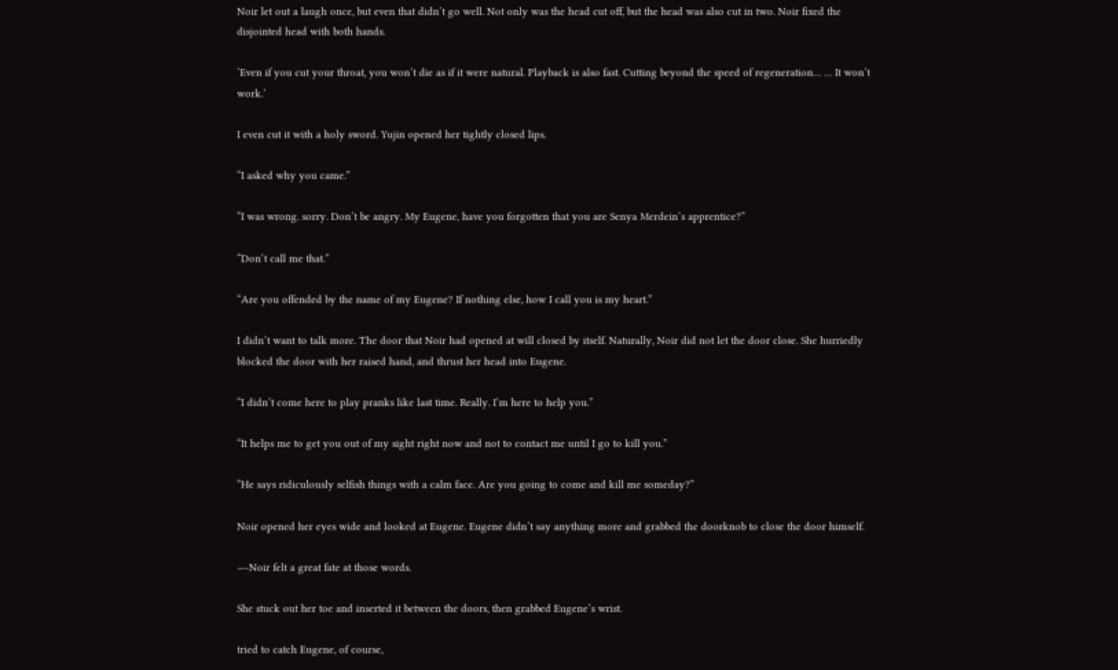Noir let out a laugh once, but even that didn’t go well. Not only was the head cut off, but the head was also cut in two. Noir fixed the disjointed head with both hands.

‘Even if you cut your throat, you won’t die as if it were natural. Playback is also fast. Cutting beyond the speed of regeneration… … It won’t work.’

I even cut it with a holy sword. Yujin opened her tightly closed lips.

“I asked why you came.”

“I was wrong. sorry. Don’t be angry. My Eugene, have you forgotten that you are Senya Merdein’s apprentice?”

“Don’t call me that.”

“Are you offended by the name of my Eugene? If nothing else, how I call you is my heart.”

I didn’t want to talk more. The door that Noir had opened at will closed by itself. Naturally, Noir did not let the door close. She hurriedly blocked the door with her raised hand, and thrust her head into Eugene.

“I didn’t come here to play pranks like last time. Really. I’m here to help you.”

“It helps me to get you out of my sight right now and not to contact me until I go to kill you.”

“He says ridiculously selfish things with a calm face. Are you going to come and kill me someday?”

Noir opened her eyes wide and looked at Eugene. Eugene didn’t say anything more and grabbed the doorknob to close the door himself.

—-Noir felt a great fate at those words.

She stuck out her toe and inserted it between the doors, then grabbed Eugene’s wrist.

tried to catch Eugene, of course,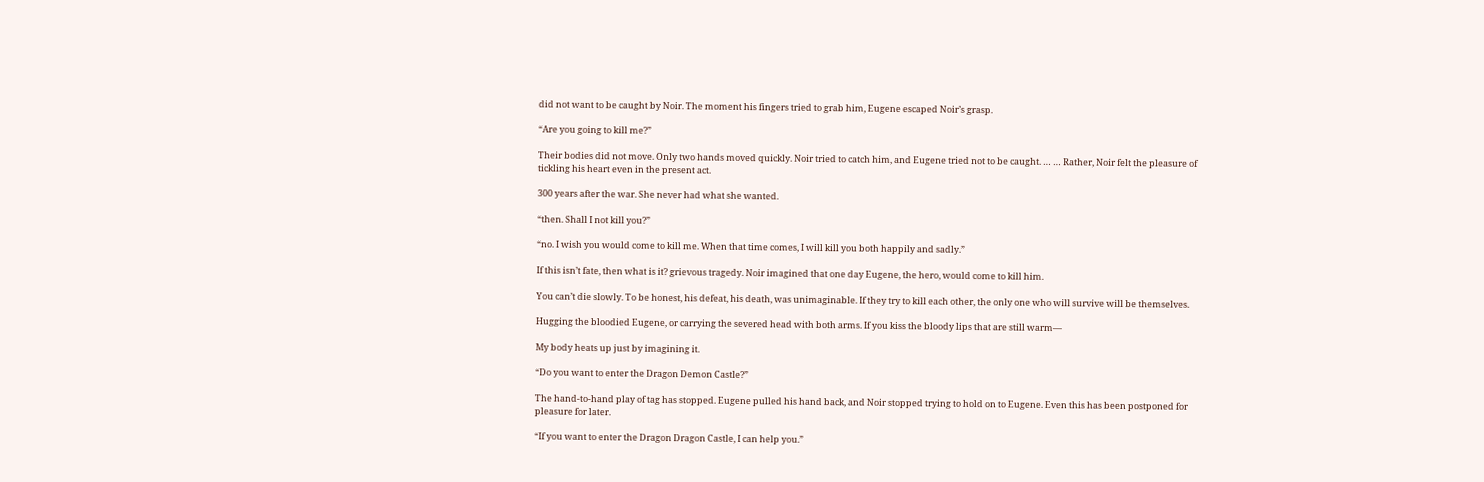did not want to be caught by Noir. The moment his fingers tried to grab him, Eugene escaped Noir’s grasp.

“Are you going to kill me?”

Their bodies did not move. Only two hands moved quickly. Noir tried to catch him, and Eugene tried not to be caught. … … Rather, Noir felt the pleasure of tickling his heart even in the present act.

300 years after the war. She never had what she wanted.

“then. Shall I not kill you?”

“no. I wish you would come to kill me. When that time comes, I will kill you both happily and sadly.”

If this isn’t fate, then what is it? grievous tragedy. Noir imagined that one day Eugene, the hero, would come to kill him.

You can’t die slowly. To be honest, his defeat, his death, was unimaginable. If they try to kill each other, the only one who will survive will be themselves.

Hugging the bloodied Eugene, or carrying the severed head with both arms. If you kiss the bloody lips that are still warm—

My body heats up just by imagining it.

“Do you want to enter the Dragon Demon Castle?”

The hand-to-hand play of tag has stopped. Eugene pulled his hand back, and Noir stopped trying to hold on to Eugene. Even this has been postponed for pleasure for later.

“If you want to enter the Dragon Dragon Castle, I can help you.”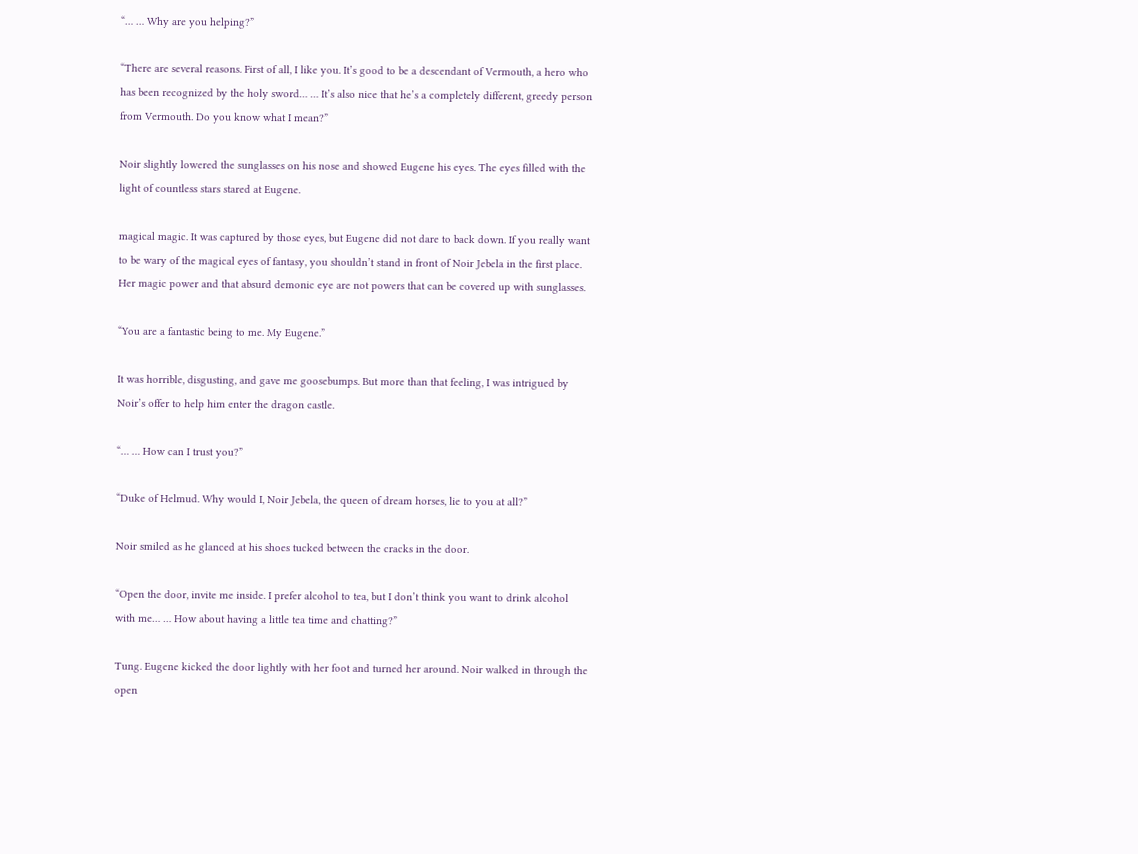“… … Why are you helping?”

“There are several reasons. First of all, I like you. It’s good to be a descendant of Vermouth, a hero who has been recognized by the holy sword… … It’s also nice that he’s a completely different, greedy person from Vermouth. Do you know what I mean?”

Noir slightly lowered the sunglasses on his nose and showed Eugene his eyes. The eyes filled with the light of countless stars stared at Eugene.

magical magic. It was captured by those eyes, but Eugene did not dare to back down. If you really want to be wary of the magical eyes of fantasy, you shouldn’t stand in front of Noir Jebela in the first place. Her magic power and that absurd demonic eye are not powers that can be covered up with sunglasses.

“You are a fantastic being to me. My Eugene.”

It was horrible, disgusting, and gave me goosebumps. But more than that feeling, I was intrigued by Noir’s offer to help him enter the dragon castle.

“… … How can I trust you?”

“Duke of Helmud. Why would I, Noir Jebela, the queen of dream horses, lie to you at all?”

Noir smiled as he glanced at his shoes tucked between the cracks in the door.

“Open the door, invite me inside. I prefer alcohol to tea, but I don’t think you want to drink alcohol with me… … How about having a little tea time and chatting?”

Tung. Eugene kicked the door lightly with her foot and turned her around. Noir walked in through the open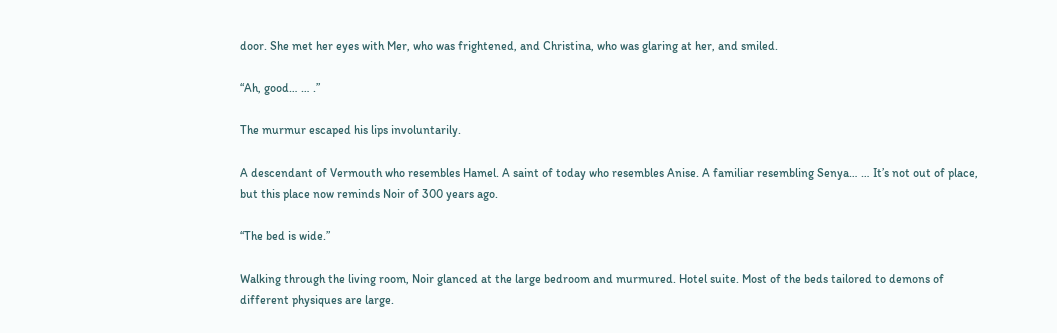door. She met her eyes with Mer, who was frightened, and Christina, who was glaring at her, and smiled.

“Ah, good… … .”

The murmur escaped his lips involuntarily.

A descendant of Vermouth who resembles Hamel. A saint of today who resembles Anise. A familiar resembling Senya… … It’s not out of place, but this place now reminds Noir of 300 years ago.

“The bed is wide.”

Walking through the living room, Noir glanced at the large bedroom and murmured. Hotel suite. Most of the beds tailored to demons of different physiques are large.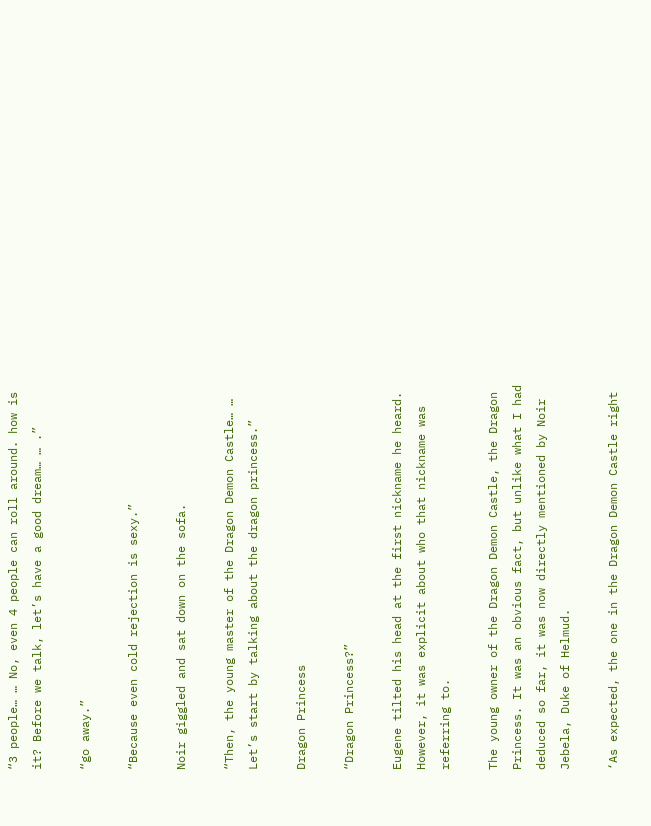“3 people… … No, even 4 people can roll around. how is it? Before we talk, let’s have a good dream… … .”

“go away.”

“Because even cold rejection is sexy.”

Noir giggled and sat down on the sofa.

“Then, the young master of the Dragon Demon Castle… … Let’s start by talking about the dragon princess.”

Dragon Princess

“Dragon Princess?”

Eugene tilted his head at the first nickname he heard. However, it was explicit about who that nickname was referring to.

The young owner of the Dragon Demon Castle, the Dragon Princess. It was an obvious fact, but unlike what I had deduced so far, it was now directly mentioned by Noir Jebela, Duke of Helmud.

‘As expected, the one in the Dragon Demon Castle right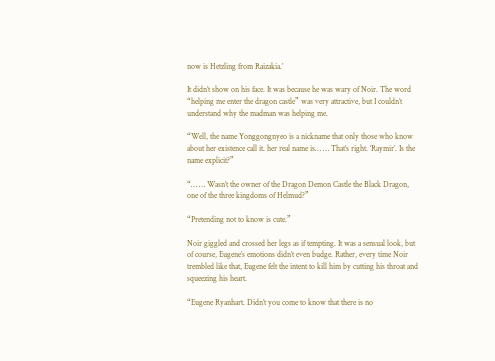now is Hetzling from Raizakia.’

It didn’t show on his face. It was because he was wary of Noir. The word “helping me enter the dragon castle” was very attractive, but I couldn’t understand why the madman was helping me.

“Well, the name Yonggongnyeo is a nickname that only those who know about her existence call it. her real name is… … That’s right. ‘Raymir’. Is the name explicit?”

“… … Wasn’t the owner of the Dragon Demon Castle the Black Dragon, one of the three kingdoms of Helmud?”

“Pretending not to know is cute.”

Noir giggled and crossed her legs as if tempting. It was a sensual look, but of course, Eugene’s emotions didn’t even budge. Rather, every time Noir trembled like that, Eugene felt the intent to kill him by cutting his throat and squeezing his heart.

“Eugene Ryanhart. Didn’t you come to know that there is no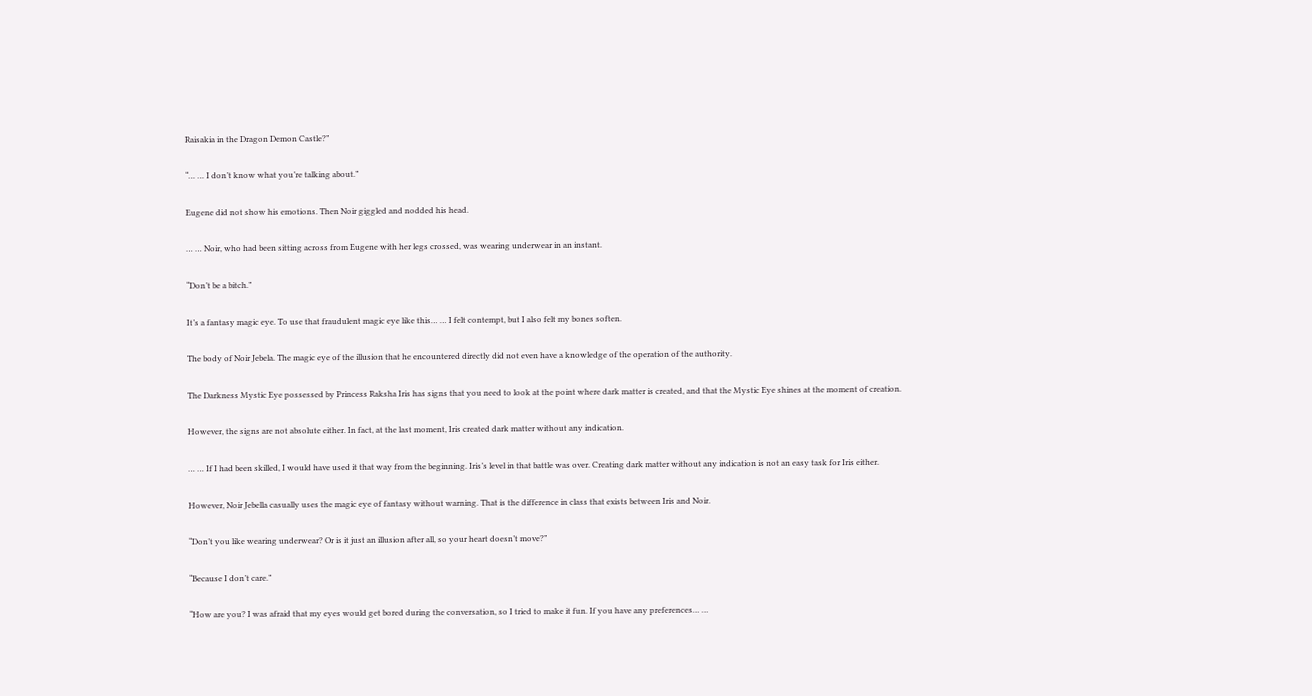Raisakia in the Dragon Demon Castle?”

“… … I don’t know what you’re talking about.”

Eugene did not show his emotions. Then Noir giggled and nodded his head.

… … Noir, who had been sitting across from Eugene with her legs crossed, was wearing underwear in an instant.

“Don’t be a bitch.”

It’s a fantasy magic eye. To use that fraudulent magic eye like this… … I felt contempt, but I also felt my bones soften.

The body of Noir Jebela. The magic eye of the illusion that he encountered directly did not even have a knowledge of the operation of the authority.

The Darkness Mystic Eye possessed by Princess Raksha Iris has signs that you need to look at the point where dark matter is created, and that the Mystic Eye shines at the moment of creation.

However, the signs are not absolute either. In fact, at the last moment, Iris created dark matter without any indication.

… … If I had been skilled, I would have used it that way from the beginning. Iris’s level in that battle was over. Creating dark matter without any indication is not an easy task for Iris either.

However, Noir Jebella casually uses the magic eye of fantasy without warning. That is the difference in class that exists between Iris and Noir.

“Don’t you like wearing underwear? Or is it just an illusion after all, so your heart doesn’t move?”

“Because I don’t care.”

“How are you? I was afraid that my eyes would get bored during the conversation, so I tried to make it fun. If you have any preferences… …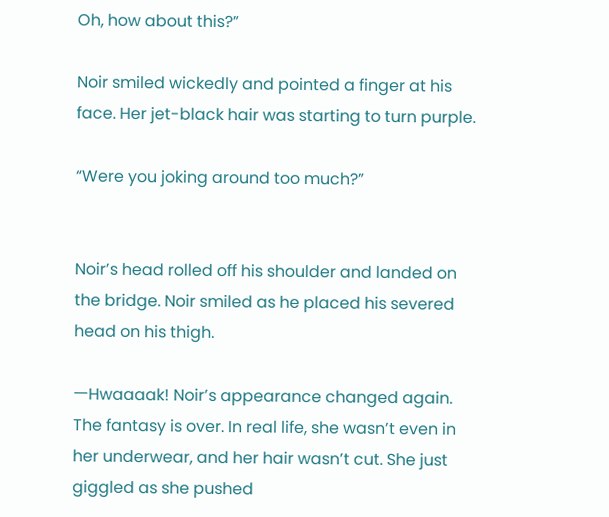Oh, how about this?”

Noir smiled wickedly and pointed a finger at his face. Her jet-black hair was starting to turn purple.

“Were you joking around too much?”


Noir’s head rolled off his shoulder and landed on the bridge. Noir smiled as he placed his severed head on his thigh.

ㅡHwaaaak! Noir’s appearance changed again. The fantasy is over. In real life, she wasn’t even in her underwear, and her hair wasn’t cut. She just giggled as she pushed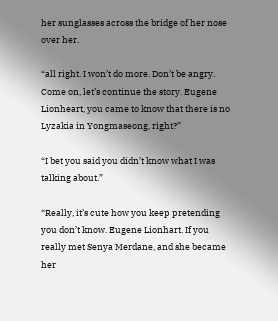her sunglasses across the bridge of her nose over her.

“all right. I won’t do more. Don’t be angry. Come on, let’s continue the story. Eugene Lionheart, you came to know that there is no Lyzakia in Yongmaseong, right?”

“I bet you said you didn’t know what I was talking about.”

“Really, it’s cute how you keep pretending you don’t know. Eugene Lionhart. If you really met Senya Merdane, and she became her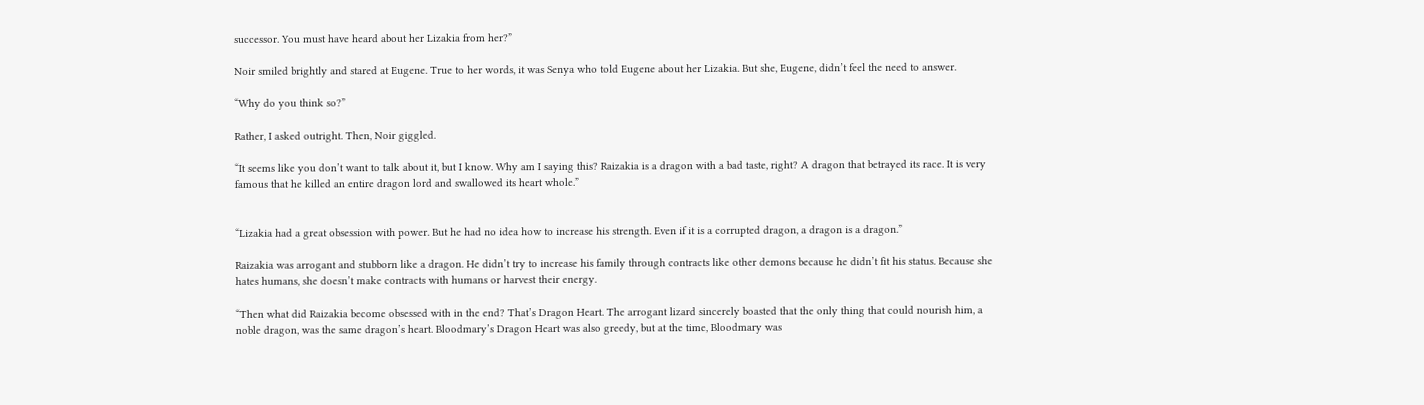successor. You must have heard about her Lizakia from her?”

Noir smiled brightly and stared at Eugene. True to her words, it was Senya who told Eugene about her Lizakia. But she, Eugene, didn’t feel the need to answer.

“Why do you think so?”

Rather, I asked outright. Then, Noir giggled.

“It seems like you don’t want to talk about it, but I know. Why am I saying this? Raizakia is a dragon with a bad taste, right? A dragon that betrayed its race. It is very famous that he killed an entire dragon lord and swallowed its heart whole.”


“Lizakia had a great obsession with power. But he had no idea how to increase his strength. Even if it is a corrupted dragon, a dragon is a dragon.”

Raizakia was arrogant and stubborn like a dragon. He didn’t try to increase his family through contracts like other demons because he didn’t fit his status. Because she hates humans, she doesn’t make contracts with humans or harvest their energy.

“Then what did Raizakia become obsessed with in the end? That’s Dragon Heart. The arrogant lizard sincerely boasted that the only thing that could nourish him, a noble dragon, was the same dragon’s heart. Bloodmary’s Dragon Heart was also greedy, but at the time, Bloodmary was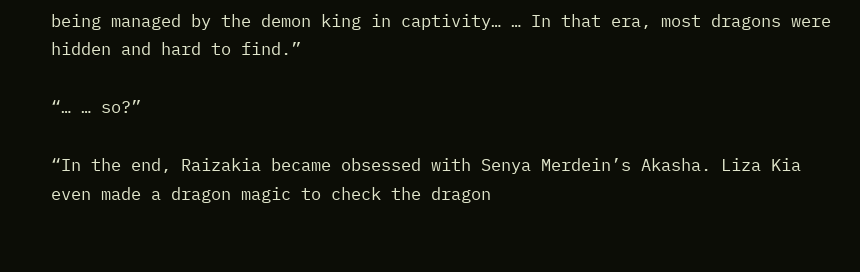being managed by the demon king in captivity… … In that era, most dragons were hidden and hard to find.”

“… … so?”

“In the end, Raizakia became obsessed with Senya Merdein’s Akasha. Liza Kia even made a dragon magic to check the dragon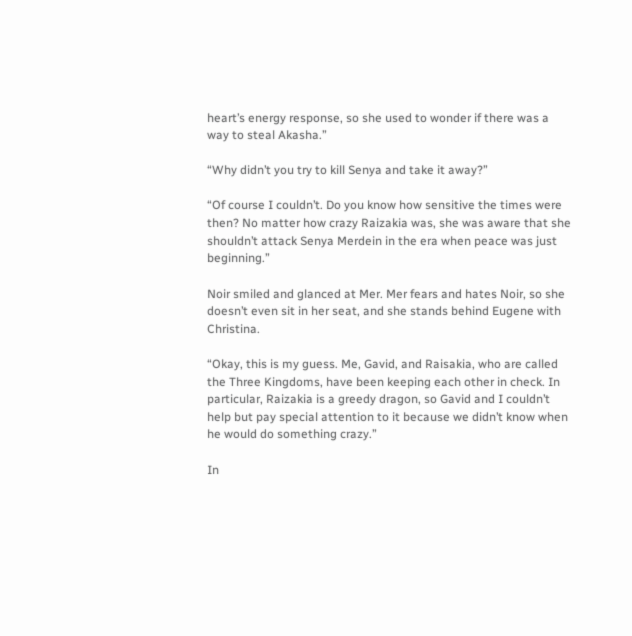heart’s energy response, so she used to wonder if there was a way to steal Akasha.”

“Why didn’t you try to kill Senya and take it away?”

“Of course I couldn’t. Do you know how sensitive the times were then? No matter how crazy Raizakia was, she was aware that she shouldn’t attack Senya Merdein in the era when peace was just beginning.”

Noir smiled and glanced at Mer. Mer fears and hates Noir, so she doesn’t even sit in her seat, and she stands behind Eugene with Christina.

“Okay, this is my guess. Me, Gavid, and Raisakia, who are called the Three Kingdoms, have been keeping each other in check. In particular, Raizakia is a greedy dragon, so Gavid and I couldn’t help but pay special attention to it because we didn’t know when he would do something crazy.”

In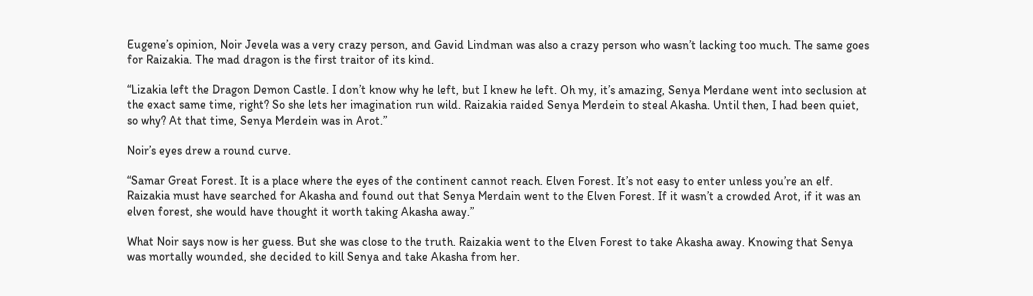Eugene’s opinion, Noir Jevela was a very crazy person, and Gavid Lindman was also a crazy person who wasn’t lacking too much. The same goes for Raizakia. The mad dragon is the first traitor of its kind.

“Lizakia left the Dragon Demon Castle. I don’t know why he left, but I knew he left. Oh my, it’s amazing, Senya Merdane went into seclusion at the exact same time, right? So she lets her imagination run wild. Raizakia raided Senya Merdein to steal Akasha. Until then, I had been quiet, so why? At that time, Senya Merdein was in Arot.”

Noir’s eyes drew a round curve.

“Samar Great Forest. It is a place where the eyes of the continent cannot reach. Elven Forest. It’s not easy to enter unless you’re an elf. Raizakia must have searched for Akasha and found out that Senya Merdain went to the Elven Forest. If it wasn’t a crowded Arot, if it was an elven forest, she would have thought it worth taking Akasha away.”

What Noir says now is her guess. But she was close to the truth. Raizakia went to the Elven Forest to take Akasha away. Knowing that Senya was mortally wounded, she decided to kill Senya and take Akasha from her.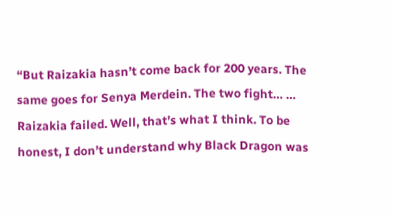“But Raizakia hasn’t come back for 200 years. The same goes for Senya Merdein. The two fight… … Raizakia failed. Well, that’s what I think. To be honest, I don’t understand why Black Dragon was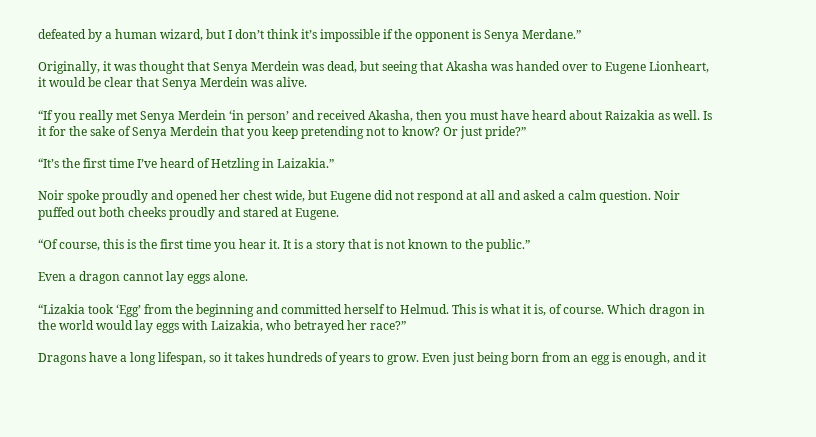defeated by a human wizard, but I don’t think it’s impossible if the opponent is Senya Merdane.”

Originally, it was thought that Senya Merdein was dead, but seeing that Akasha was handed over to Eugene Lionheart, it would be clear that Senya Merdein was alive.

“If you really met Senya Merdein ‘in person’ and received Akasha, then you must have heard about Raizakia as well. Is it for the sake of Senya Merdein that you keep pretending not to know? Or just pride?”

“It’s the first time I’ve heard of Hetzling in Laizakia.”

Noir spoke proudly and opened her chest wide, but Eugene did not respond at all and asked a calm question. Noir puffed out both cheeks proudly and stared at Eugene.

“Of course, this is the first time you hear it. It is a story that is not known to the public.”

Even a dragon cannot lay eggs alone.

“Lizakia took ‘Egg’ from the beginning and committed herself to Helmud. This is what it is, of course. Which dragon in the world would lay eggs with Laizakia, who betrayed her race?”

Dragons have a long lifespan, so it takes hundreds of years to grow. Even just being born from an egg is enough, and it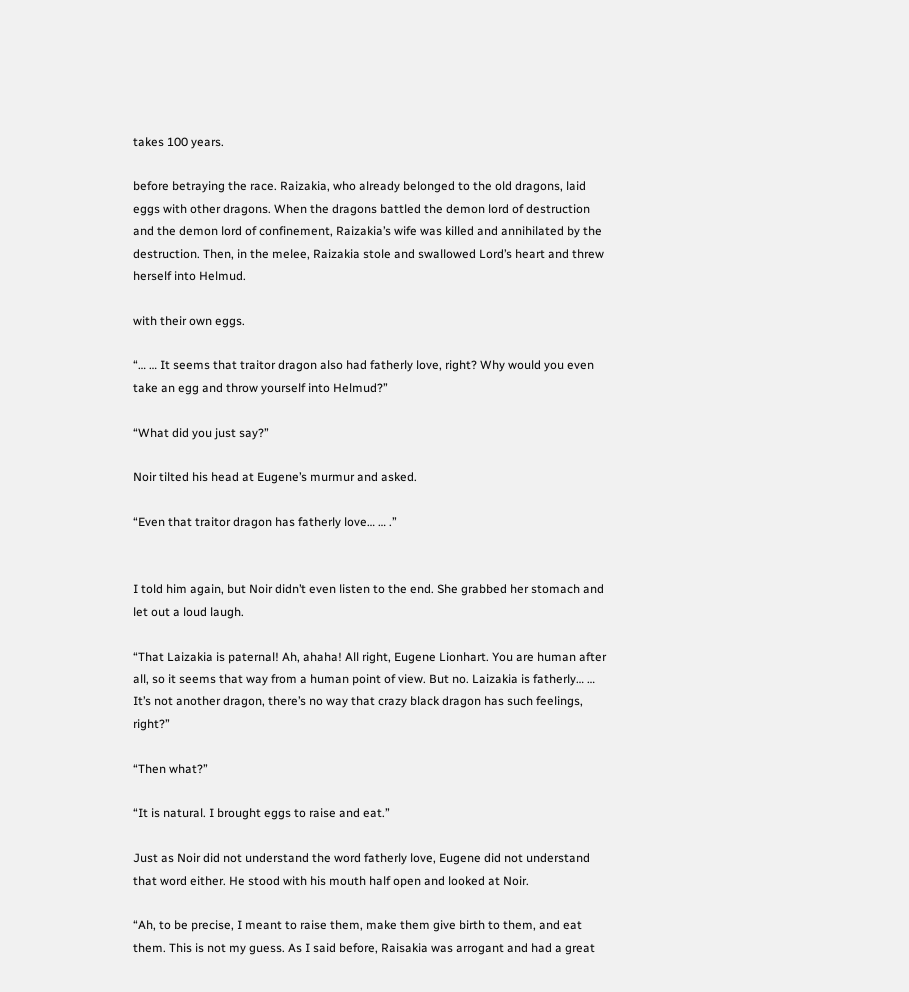takes 100 years.

before betraying the race. Raizakia, who already belonged to the old dragons, laid eggs with other dragons. When the dragons battled the demon lord of destruction and the demon lord of confinement, Raizakia’s wife was killed and annihilated by the destruction. Then, in the melee, Raizakia stole and swallowed Lord’s heart and threw herself into Helmud.

with their own eggs.

“… … It seems that traitor dragon also had fatherly love, right? Why would you even take an egg and throw yourself into Helmud?”

“What did you just say?”

Noir tilted his head at Eugene’s murmur and asked.

“Even that traitor dragon has fatherly love… … .”


I told him again, but Noir didn’t even listen to the end. She grabbed her stomach and let out a loud laugh.

“That Laizakia is paternal! Ah, ahaha! All right, Eugene Lionhart. You are human after all, so it seems that way from a human point of view. But no. Laizakia is fatherly… … It’s not another dragon, there’s no way that crazy black dragon has such feelings, right?”

“Then what?”

“It is natural. I brought eggs to raise and eat.”

Just as Noir did not understand the word fatherly love, Eugene did not understand that word either. He stood with his mouth half open and looked at Noir.

“Ah, to be precise, I meant to raise them, make them give birth to them, and eat them. This is not my guess. As I said before, Raisakia was arrogant and had a great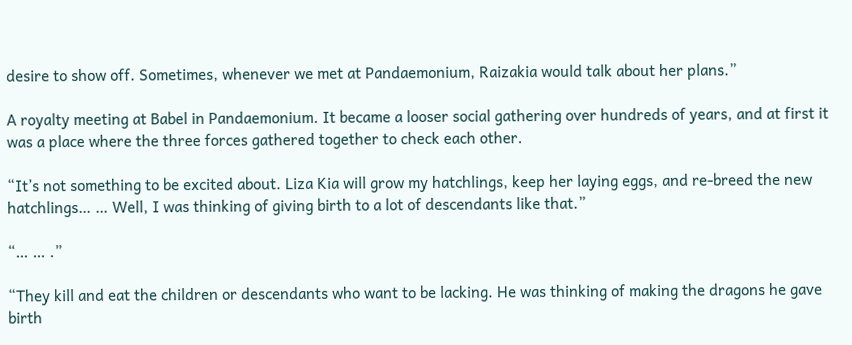desire to show off. Sometimes, whenever we met at Pandaemonium, Raizakia would talk about her plans.”

A royalty meeting at Babel in Pandaemonium. It became a looser social gathering over hundreds of years, and at first it was a place where the three forces gathered together to check each other.

“It’s not something to be excited about. Liza Kia will grow my hatchlings, keep her laying eggs, and re-breed the new hatchlings… … Well, I was thinking of giving birth to a lot of descendants like that.”

“… … .”

“They kill and eat the children or descendants who want to be lacking. He was thinking of making the dragons he gave birth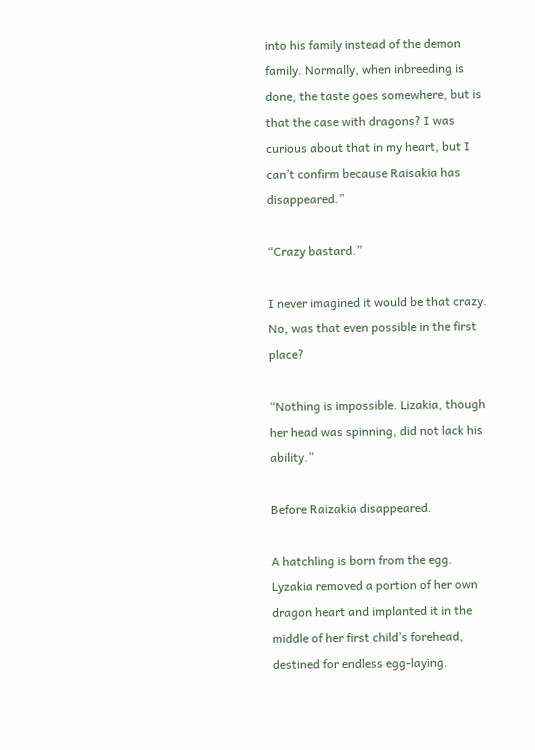into his family instead of the demon family. Normally, when inbreeding is done, the taste goes somewhere, but is that the case with dragons? I was curious about that in my heart, but I can’t confirm because Raisakia has disappeared.”

“Crazy bastard.”

I never imagined it would be that crazy. No, was that even possible in the first place?

“Nothing is impossible. Lizakia, though her head was spinning, did not lack his ability.”

Before Raizakia disappeared.

A hatchling is born from the egg. Lyzakia removed a portion of her own dragon heart and implanted it in the middle of her first child’s forehead, destined for endless egg-laying.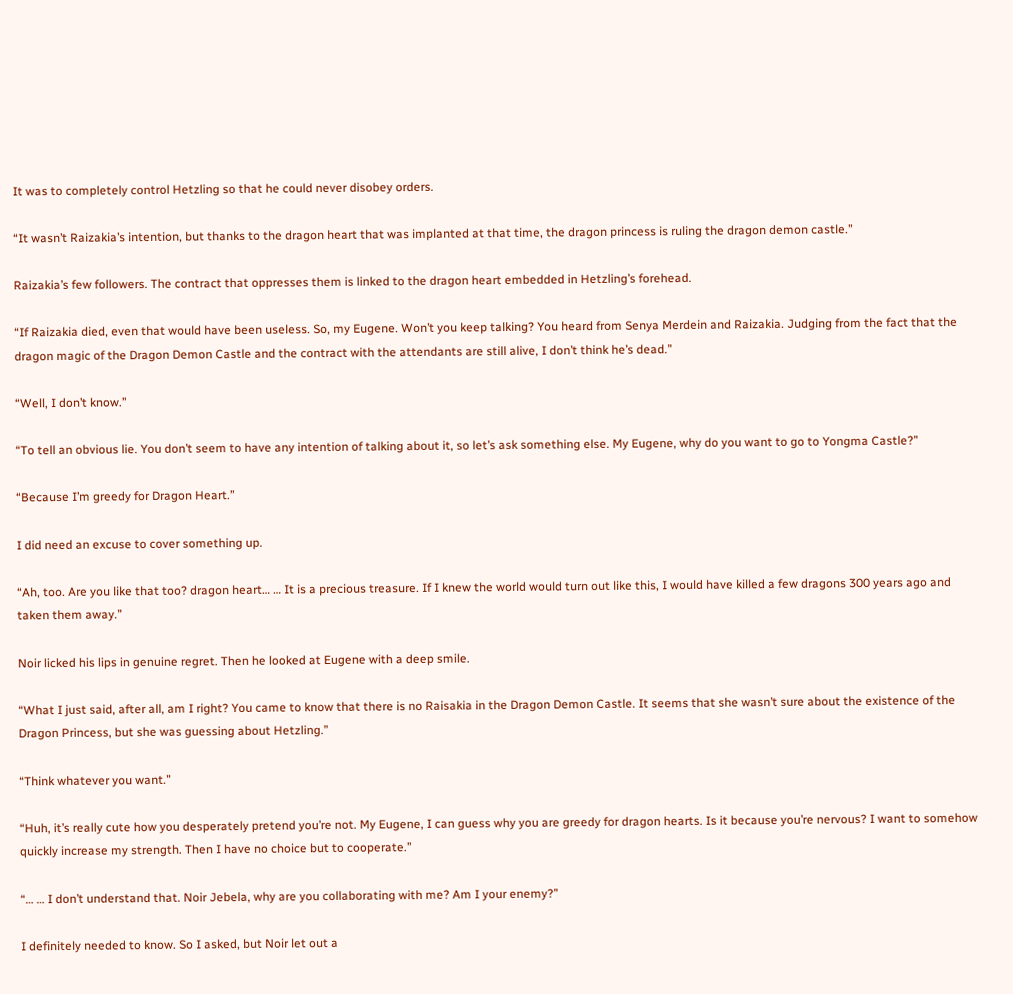It was to completely control Hetzling so that he could never disobey orders.

“It wasn’t Raizakia’s intention, but thanks to the dragon heart that was implanted at that time, the dragon princess is ruling the dragon demon castle.”

Raizakia’s few followers. The contract that oppresses them is linked to the dragon heart embedded in Hetzling’s forehead.

“If Raizakia died, even that would have been useless. So, my Eugene. Won’t you keep talking? You heard from Senya Merdein and Raizakia. Judging from the fact that the dragon magic of the Dragon Demon Castle and the contract with the attendants are still alive, I don’t think he’s dead.”

“Well, I don’t know.”

“To tell an obvious lie. You don’t seem to have any intention of talking about it, so let’s ask something else. My Eugene, why do you want to go to Yongma Castle?”

“Because I’m greedy for Dragon Heart.”

I did need an excuse to cover something up.

“Ah, too. Are you like that too? dragon heart… … It is a precious treasure. If I knew the world would turn out like this, I would have killed a few dragons 300 years ago and taken them away.”

Noir licked his lips in genuine regret. Then he looked at Eugene with a deep smile.

“What I just said, after all, am I right? You came to know that there is no Raisakia in the Dragon Demon Castle. It seems that she wasn’t sure about the existence of the Dragon Princess, but she was guessing about Hetzling.”

“Think whatever you want.”

“Huh, it’s really cute how you desperately pretend you’re not. My Eugene, I can guess why you are greedy for dragon hearts. Is it because you’re nervous? I want to somehow quickly increase my strength. Then I have no choice but to cooperate.”

“… … I don’t understand that. Noir Jebela, why are you collaborating with me? Am I your enemy?”

I definitely needed to know. So I asked, but Noir let out a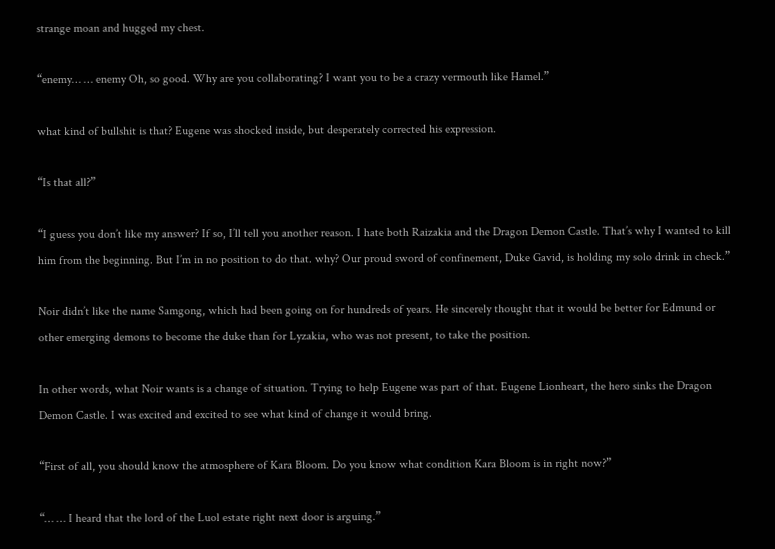strange moan and hugged my chest.

“enemy… … enemy Oh, so good. Why are you collaborating? I want you to be a crazy vermouth like Hamel.”

what kind of bullshit is that? Eugene was shocked inside, but desperately corrected his expression.

“Is that all?”

“I guess you don’t like my answer? If so, I’ll tell you another reason. I hate both Raizakia and the Dragon Demon Castle. That’s why I wanted to kill him from the beginning. But I’m in no position to do that. why? Our proud sword of confinement, Duke Gavid, is holding my solo drink in check.”

Noir didn’t like the name Samgong, which had been going on for hundreds of years. He sincerely thought that it would be better for Edmund or other emerging demons to become the duke than for Lyzakia, who was not present, to take the position.

In other words, what Noir wants is a change of situation. Trying to help Eugene was part of that. Eugene Lionheart, the hero sinks the Dragon Demon Castle. I was excited and excited to see what kind of change it would bring.

“First of all, you should know the atmosphere of Kara Bloom. Do you know what condition Kara Bloom is in right now?”

“… … I heard that the lord of the Luol estate right next door is arguing.”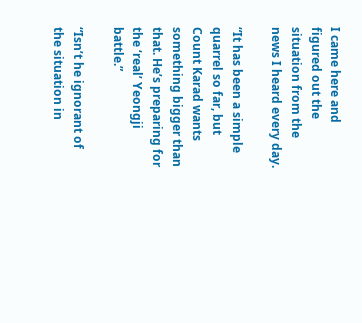I came here and figured out the situation from the news I heard every day.

“It has been a simple quarrel so far, but Count Karad wants something bigger than that. He’s preparing for the ‘real’ Yeongji battle.”

“Isn’t he ignorant of the situation in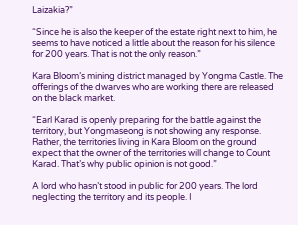Laizakia?”

“Since he is also the keeper of the estate right next to him, he seems to have noticed a little about the reason for his silence for 200 years. That is not the only reason.”

Kara Bloom’s mining district managed by Yongma Castle. The offerings of the dwarves who are working there are released on the black market.

“Earl Karad is openly preparing for the battle against the territory, but Yongmaseong is not showing any response. Rather, the territories living in Kara Bloom on the ground expect that the owner of the territories will change to Count Karad. That’s why public opinion is not good.”

A lord who hasn’t stood in public for 200 years. The lord neglecting the territory and its people. I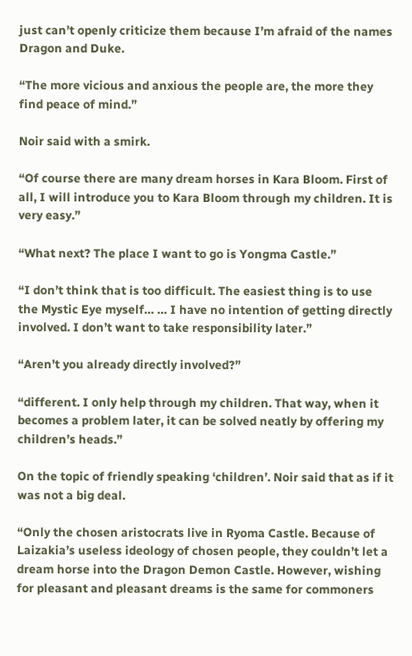just can’t openly criticize them because I’m afraid of the names Dragon and Duke.

“The more vicious and anxious the people are, the more they find peace of mind.”

Noir said with a smirk.

“Of course there are many dream horses in Kara Bloom. First of all, I will introduce you to Kara Bloom through my children. It is very easy.”

“What next? The place I want to go is Yongma Castle.”

“I don’t think that is too difficult. The easiest thing is to use the Mystic Eye myself… … I have no intention of getting directly involved. I don’t want to take responsibility later.”

“Aren’t you already directly involved?”

“different. I only help through my children. That way, when it becomes a problem later, it can be solved neatly by offering my children’s heads.”

On the topic of friendly speaking ‘children’. Noir said that as if it was not a big deal.

“Only the chosen aristocrats live in Ryoma Castle. Because of Laizakia’s useless ideology of chosen people, they couldn’t let a dream horse into the Dragon Demon Castle. However, wishing for pleasant and pleasant dreams is the same for commoners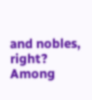and nobles, right? Among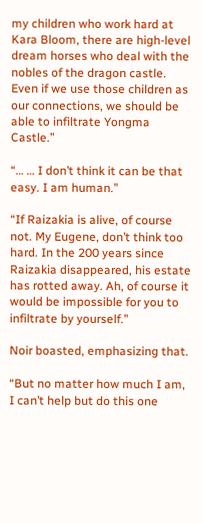my children who work hard at Kara Bloom, there are high-level dream horses who deal with the nobles of the dragon castle. Even if we use those children as our connections, we should be able to infiltrate Yongma Castle.”

“… … I don’t think it can be that easy. I am human.”

“If Raizakia is alive, of course not. My Eugene, don’t think too hard. In the 200 years since Raizakia disappeared, his estate has rotted away. Ah, of course it would be impossible for you to infiltrate by yourself.”

Noir boasted, emphasizing that.

“But no matter how much I am, I can’t help but do this one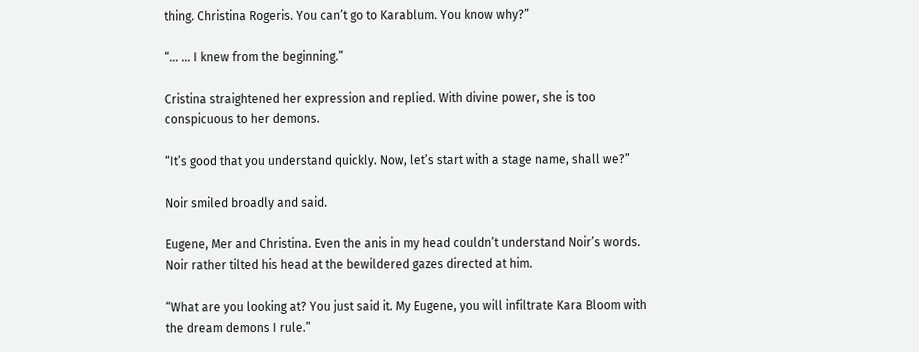thing. Christina Rogeris. You can’t go to Karablum. You know why?”

“… … I knew from the beginning.”

Cristina straightened her expression and replied. With divine power, she is too conspicuous to her demons.

“It’s good that you understand quickly. Now, let’s start with a stage name, shall we?”

Noir smiled broadly and said.

Eugene, Mer and Christina. Even the anis in my head couldn’t understand Noir’s words. Noir rather tilted his head at the bewildered gazes directed at him.

“What are you looking at? You just said it. My Eugene, you will infiltrate Kara Bloom with the dream demons I rule.”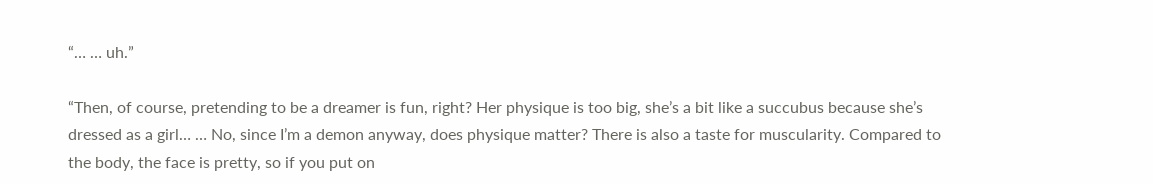“… … uh.”

“Then, of course, pretending to be a dreamer is fun, right? Her physique is too big, she’s a bit like a succubus because she’s dressed as a girl… … No, since I’m a demon anyway, does physique matter? There is also a taste for muscularity. Compared to the body, the face is pretty, so if you put on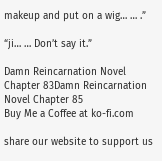makeup and put on a wig… … .”

“ji… … Don’t say it.”

Damn Reincarnation Novel Chapter 83Damn Reincarnation Novel Chapter 85
Buy Me a Coffee at ko-fi.com

share our website to support us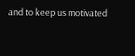and to keep us motivated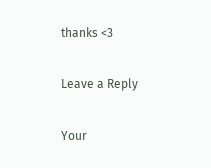thanks <3

Leave a Reply

Your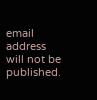email address will not be published.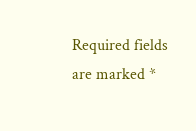Required fields are marked *